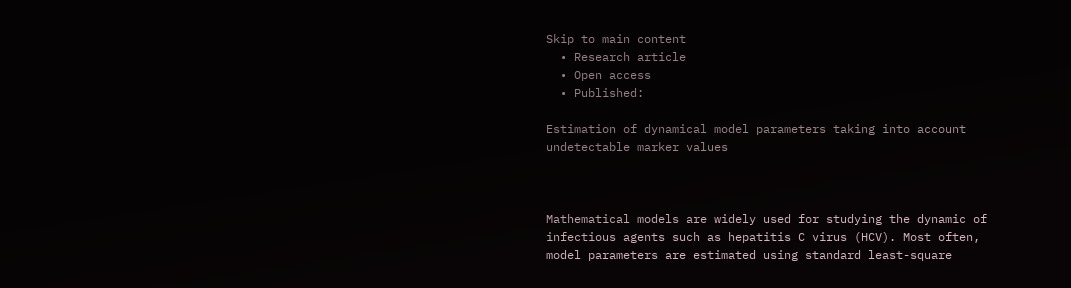Skip to main content
  • Research article
  • Open access
  • Published:

Estimation of dynamical model parameters taking into account undetectable marker values



Mathematical models are widely used for studying the dynamic of infectious agents such as hepatitis C virus (HCV). Most often, model parameters are estimated using standard least-square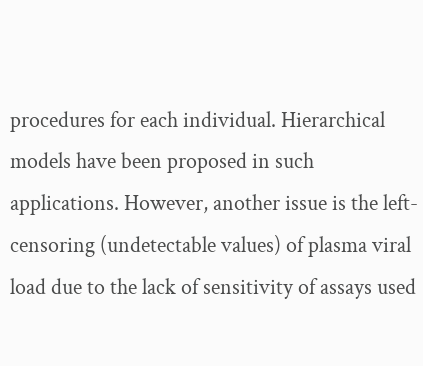procedures for each individual. Hierarchical models have been proposed in such applications. However, another issue is the left-censoring (undetectable values) of plasma viral load due to the lack of sensitivity of assays used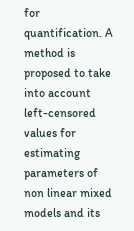for quantification. A method is proposed to take into account left-censored values for estimating parameters of non linear mixed models and its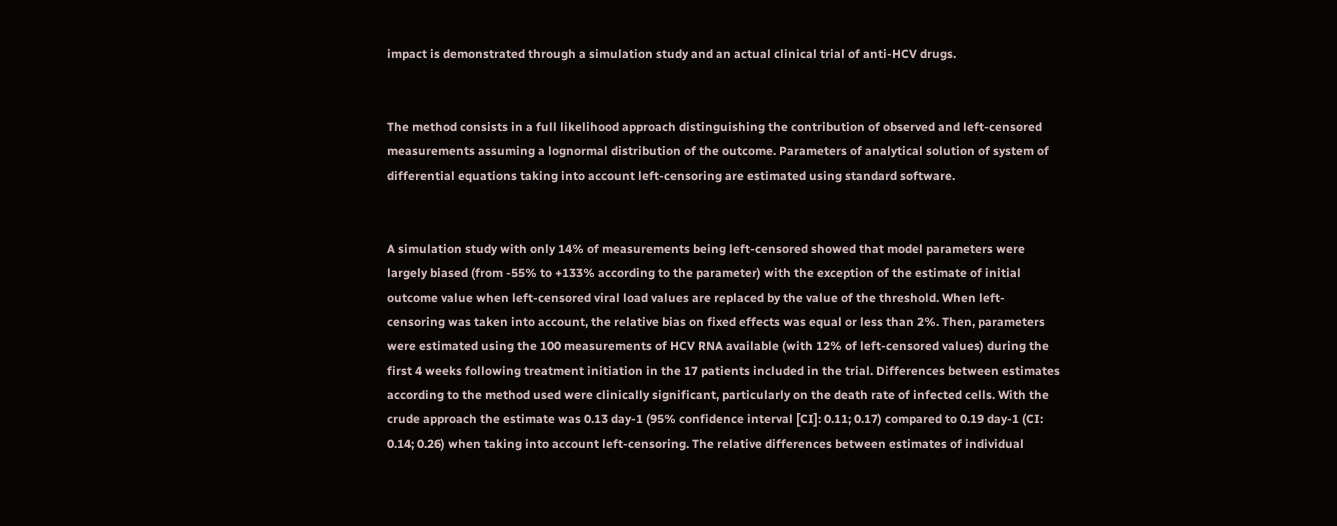impact is demonstrated through a simulation study and an actual clinical trial of anti-HCV drugs.


The method consists in a full likelihood approach distinguishing the contribution of observed and left-censored measurements assuming a lognormal distribution of the outcome. Parameters of analytical solution of system of differential equations taking into account left-censoring are estimated using standard software.


A simulation study with only 14% of measurements being left-censored showed that model parameters were largely biased (from -55% to +133% according to the parameter) with the exception of the estimate of initial outcome value when left-censored viral load values are replaced by the value of the threshold. When left-censoring was taken into account, the relative bias on fixed effects was equal or less than 2%. Then, parameters were estimated using the 100 measurements of HCV RNA available (with 12% of left-censored values) during the first 4 weeks following treatment initiation in the 17 patients included in the trial. Differences between estimates according to the method used were clinically significant, particularly on the death rate of infected cells. With the crude approach the estimate was 0.13 day-1 (95% confidence interval [CI]: 0.11; 0.17) compared to 0.19 day-1 (CI: 0.14; 0.26) when taking into account left-censoring. The relative differences between estimates of individual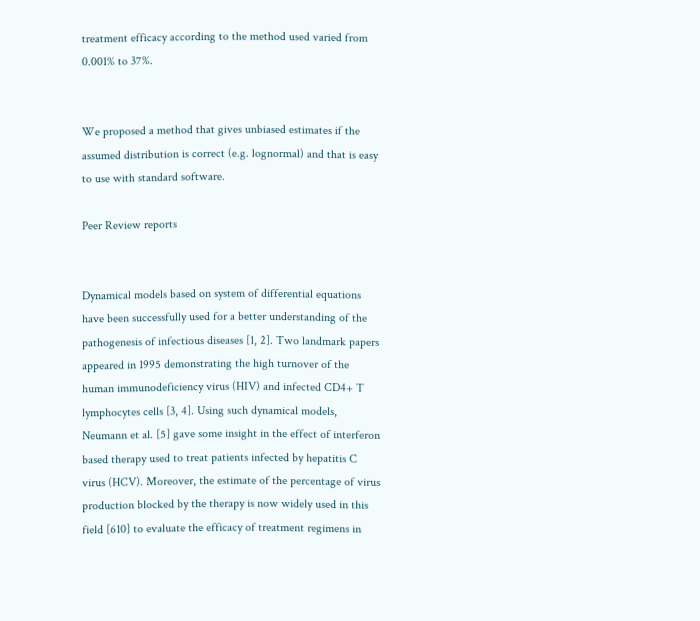treatment efficacy according to the method used varied from 0.001% to 37%.


We proposed a method that gives unbiased estimates if the assumed distribution is correct (e.g. lognormal) and that is easy to use with standard software.

Peer Review reports


Dynamical models based on system of differential equations have been successfully used for a better understanding of the pathogenesis of infectious diseases [1, 2]. Two landmark papers appeared in 1995 demonstrating the high turnover of the human immunodeficiency virus (HIV) and infected CD4+ T lymphocytes cells [3, 4]. Using such dynamical models, Neumann et al. [5] gave some insight in the effect of interferon based therapy used to treat patients infected by hepatitis C virus (HCV). Moreover, the estimate of the percentage of virus production blocked by the therapy is now widely used in this field [610] to evaluate the efficacy of treatment regimens in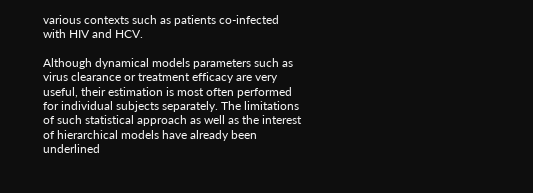various contexts such as patients co-infected with HIV and HCV.

Although dynamical models parameters such as virus clearance or treatment efficacy are very useful, their estimation is most often performed for individual subjects separately. The limitations of such statistical approach as well as the interest of hierarchical models have already been underlined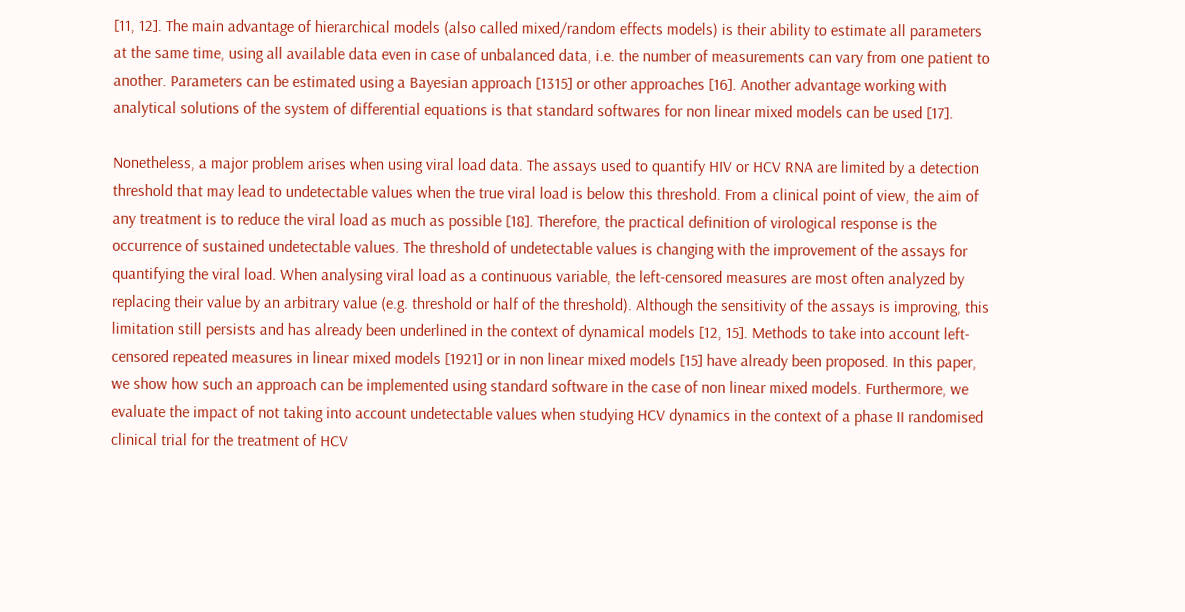[11, 12]. The main advantage of hierarchical models (also called mixed/random effects models) is their ability to estimate all parameters at the same time, using all available data even in case of unbalanced data, i.e. the number of measurements can vary from one patient to another. Parameters can be estimated using a Bayesian approach [1315] or other approaches [16]. Another advantage working with analytical solutions of the system of differential equations is that standard softwares for non linear mixed models can be used [17].

Nonetheless, a major problem arises when using viral load data. The assays used to quantify HIV or HCV RNA are limited by a detection threshold that may lead to undetectable values when the true viral load is below this threshold. From a clinical point of view, the aim of any treatment is to reduce the viral load as much as possible [18]. Therefore, the practical definition of virological response is the occurrence of sustained undetectable values. The threshold of undetectable values is changing with the improvement of the assays for quantifying the viral load. When analysing viral load as a continuous variable, the left-censored measures are most often analyzed by replacing their value by an arbitrary value (e.g. threshold or half of the threshold). Although the sensitivity of the assays is improving, this limitation still persists and has already been underlined in the context of dynamical models [12, 15]. Methods to take into account left-censored repeated measures in linear mixed models [1921] or in non linear mixed models [15] have already been proposed. In this paper, we show how such an approach can be implemented using standard software in the case of non linear mixed models. Furthermore, we evaluate the impact of not taking into account undetectable values when studying HCV dynamics in the context of a phase II randomised clinical trial for the treatment of HCV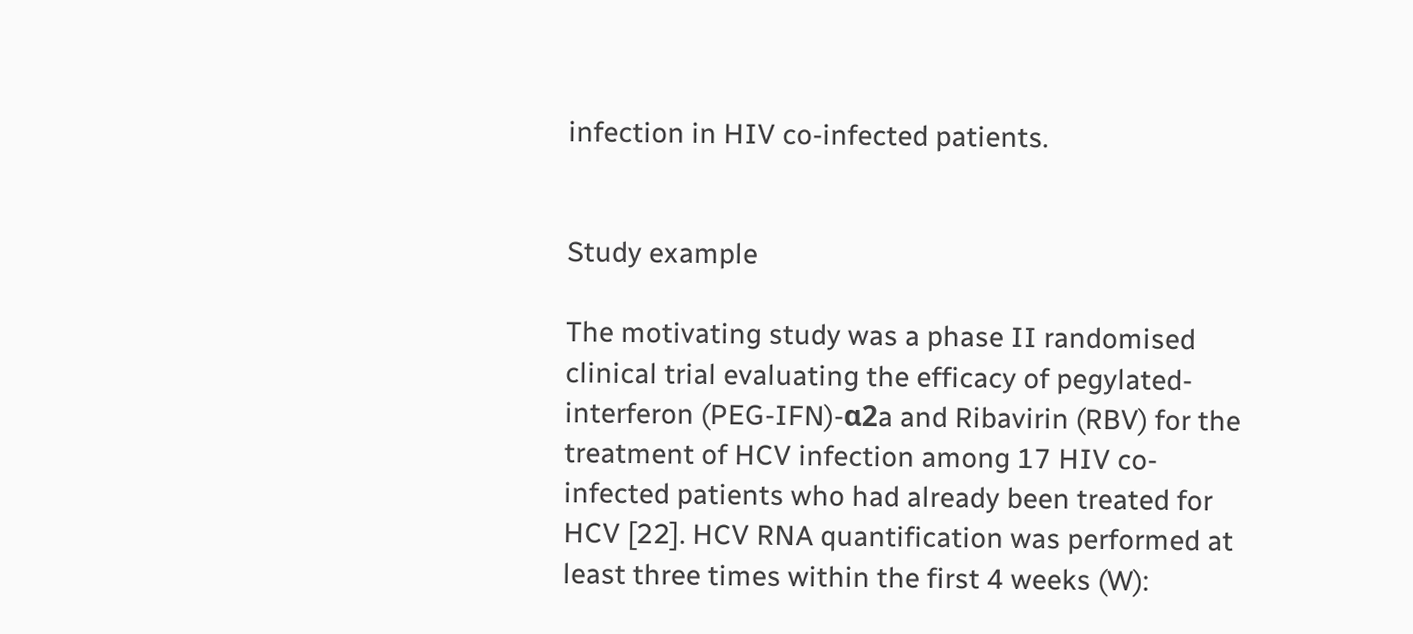infection in HIV co-infected patients.


Study example

The motivating study was a phase II randomised clinical trial evaluating the efficacy of pegylated-interferon (PEG-IFN)-α2a and Ribavirin (RBV) for the treatment of HCV infection among 17 HIV co-infected patients who had already been treated for HCV [22]. HCV RNA quantification was performed at least three times within the first 4 weeks (W):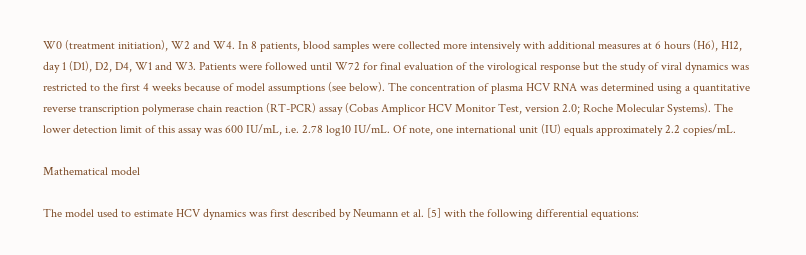W0 (treatment initiation), W2 and W4. In 8 patients, blood samples were collected more intensively with additional measures at 6 hours (H6), H12, day 1 (D1), D2, D4, W1 and W3. Patients were followed until W72 for final evaluation of the virological response but the study of viral dynamics was restricted to the first 4 weeks because of model assumptions (see below). The concentration of plasma HCV RNA was determined using a quantitative reverse transcription polymerase chain reaction (RT-PCR) assay (Cobas Amplicor HCV Monitor Test, version 2.0; Roche Molecular Systems). The lower detection limit of this assay was 600 IU/mL, i.e. 2.78 log10 IU/mL. Of note, one international unit (IU) equals approximately 2.2 copies/mL.

Mathematical model

The model used to estimate HCV dynamics was first described by Neumann et al. [5] with the following differential equations: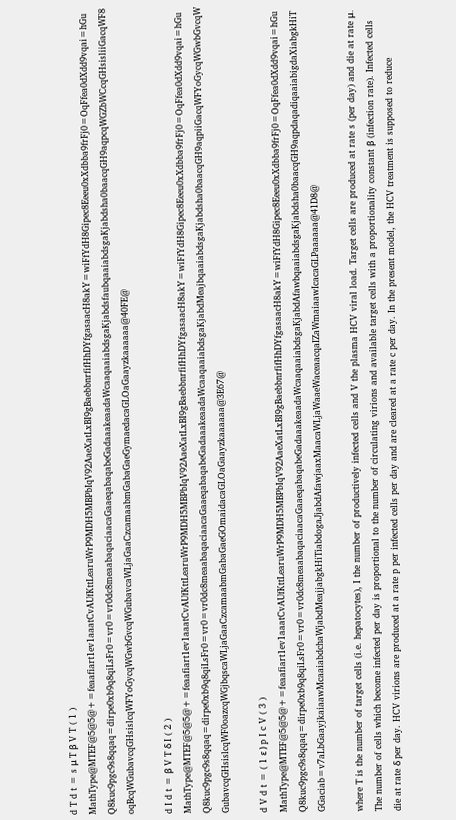d T d t = s μ T β V T ( 1 ) MathType@MTEF@5@5@+=feaafiart1ev1aaatCvAUfKttLearuWrP9MDH5MBPbIqV92AaeXatLxBI9gBaebbnrfifHhDYfgasaacH8akY=wiFfYdH8Gipec8Eeeu0xXdbba9frFj0=OqFfea0dXdd9vqai=hGuQ8kuc9pgc9s8qqaq=dirpe0xb9q8qiLsFr0=vr0=vr0dc8meaabaqaciaacaGaaeqabaqabeGadaaakeaadaWcaaqaaiabdsgaKjabdsfaubqaaiabdsgaKjabdsha0baacqGH9aqpcqWGZbWCcqGHsisliiGacqWF8oqBcqWGubavcqGHsislcqWFYoGycqWGwbGvcqWGubavcaWLjaGaaCzcamaabmGabaGaeGymaedacaGLOaGaayzkaaaaaa@40FE@

d I d t = β V T δ I ( 2 ) MathType@MTEF@5@5@+=feaafiart1ev1aaatCvAUfKttLearuWrP9MDH5MBPbIqV92AaeXatLxBI9gBaebbnrfifHhDYfgasaacH8akY=wiFfYdH8Gipec8Eeeu0xXdbba9frFj0=OqFfea0dXdd9vqai=hGuQ8kuc9pgc9s8qqaq=dirpe0xb9q8qiLsFr0=vr0=vr0dc8meaabaqaciaacaGaaeqabaqabeGadaaakeaadaWcaaqaaiabdsgaKjabdMeajbqaaiabdsgaKjabdsha0baacqGH9aqpiiGacqWFYoGycqWGwbGvcqWGubavcqGHsislcqWF0oazcqWGjbqscaWLjaGaaCzcamaabmGabaGaeGOmaidacaGLOaGaayzkaaaaaa@3E67@

d V d t = ( 1 ε ) p I c V ( 3 ) MathType@MTEF@5@5@+=feaafiart1ev1aaatCvAUfKttLearuWrP9MDH5MBPbIqV92AaeXatLxBI9gBaebbnrfifHhDYfgasaacH8akY=wiFfYdH8Gipec8Eeeu0xXdbba9frFj0=OqFfea0dXdd9vqai=hGuQ8kuc9pgc9s8qqaq=dirpe0xb9q8qiLsFr0=vr0=vr0dc8meaabaqaciaacaGaaeqabaqabeGadaaakeaadaWcaaqaaiabdsgaKjabdAfawbqaaiabdsgaKjabdsha0baacqGH9aqpdaqadiqaaiabigdaXiabgkHiTGGaciab=v7aLbGaayjkaiaawMcaaiabdchaWjabdMeajjabgkHiTiabdogaJjabdAfawjaaxMaacaWLjaWaaeWaceaacqaIZaWmaiaawIcacaGLPaaaaaa@41D8@

where T is the number of target cells (i.e. hepatocytes), I the number of productively infected cells and V the plasma HCV viral load. Target cells are produced at rate s (per day) and die at rate μ. The number of cells which become infected per day is proportional to the number of circulating virions and available target cells with a proportionality constant β (infection rate). Infected cells die at rate δ per day. HCV virions are produced at a rate p per infected cells per day and are cleared at a rate c per day. In the present model, the HCV treatment is supposed to reduce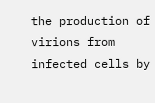the production of virions from infected cells by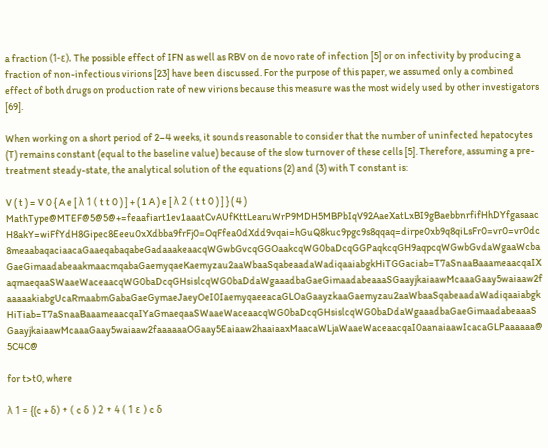a fraction (1-ε). The possible effect of IFN as well as RBV on de novo rate of infection [5] or on infectivity by producing a fraction of non-infectious virions [23] have been discussed. For the purpose of this paper, we assumed only a combined effect of both drugs on production rate of new virions because this measure was the most widely used by other investigators [69].

When working on a short period of 2–4 weeks, it sounds reasonable to consider that the number of uninfected hepatocytes (T) remains constant (equal to the baseline value) because of the slow turnover of these cells [5]. Therefore, assuming a pre-treatment steady-state, the analytical solution of the equations (2) and (3) with T constant is:

V ( t ) = V 0 { A e [ λ 1 ( t t 0 ) ] + ( 1 A ) e [ λ 2 ( t t 0 ) ] } ( 4 ) MathType@MTEF@5@5@+=feaafiart1ev1aaatCvAUfKttLearuWrP9MDH5MBPbIqV92AaeXatLxBI9gBaebbnrfifHhDYfgasaacH8akY=wiFfYdH8Gipec8Eeeu0xXdbba9frFj0=OqFfea0dXdd9vqai=hGuQ8kuc9pgc9s8qqaq=dirpe0xb9q8qiLsFr0=vr0=vr0dc8meaabaqaciaacaGaaeqabaqabeGadaaakeaacqWGwbGvcqGGOaakcqWG0baDcqGGPaqkcqGH9aqpcqWGwbGvdaWgaaWcbaGaeGimaadabeaakmaacmqabaGaemyqaeKaemyzau2aaWbaaSqabeaadaWadiqaaiabgkHiTGGaciab=T7aSnaaBaaameaacqaIXaqmaeqaaSWaaeWaceaacqWG0baDcqGHsislcqWG0baDdaWgaaadbaGaeGimaadabeaaaSGaayjkaiaawMcaaaGaay5waiaaw2faaaaakiabgUcaRmaabmGabaGaeGymaeJaeyOeI0IaemyqaeeacaGLOaGaayzkaaGaemyzau2aaWbaaSqabeaadaWadiqaaiabgkHiTiab=T7aSnaaBaaameaacqaIYaGmaeqaaSWaaeWaceaacqWG0baDcqGHsislcqWG0baDdaWgaaadbaGaeGimaadabeaaaSGaayjkaiaawMcaaaGaay5waiaaw2faaaaaaOGaay5Eaiaaw2haaiaaxMaacaWLjaWaaeWaceaacqaI0aanaiaawIcacaGLPaaaaaa@5C4C@

for t>t0, where

λ 1 = {(c + δ) + ( c δ ) 2 + 4 ( 1 ε ) c δ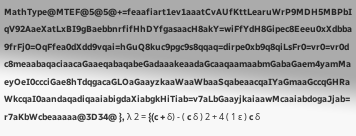MathType@MTEF@5@5@+=feaafiart1ev1aaatCvAUfKttLearuWrP9MDH5MBPbIqV92AaeXatLxBI9gBaebbnrfifHhDYfgasaacH8akY=wiFfYdH8Gipec8Eeeu0xXdbba9frFj0=OqFfea0dXdd9vqai=hGuQ8kuc9pgc9s8qqaq=dirpe0xb9q8qiLsFr0=vr0=vr0dc8meaabaqaciaacaGaaeqabaqabeGadaaakeaadaGcaaqaamaabmGabaGaem4yamMaeyOeI0ccciGae8hTdqgacaGLOaGaayzkaaWaaWbaaSqabeaacqaIYaGmaaGccqGHRaWkcqaI0aandaqadiqaaiabigdaXiabgkHiTiab=v7aLbGaayjkaiaawMcaaiabdogaJjab=r7aKbWcbeaaaaa@3D34@ }, λ 2 = {(c + δ) - ( c δ ) 2 + 4 ( 1 ε ) c δ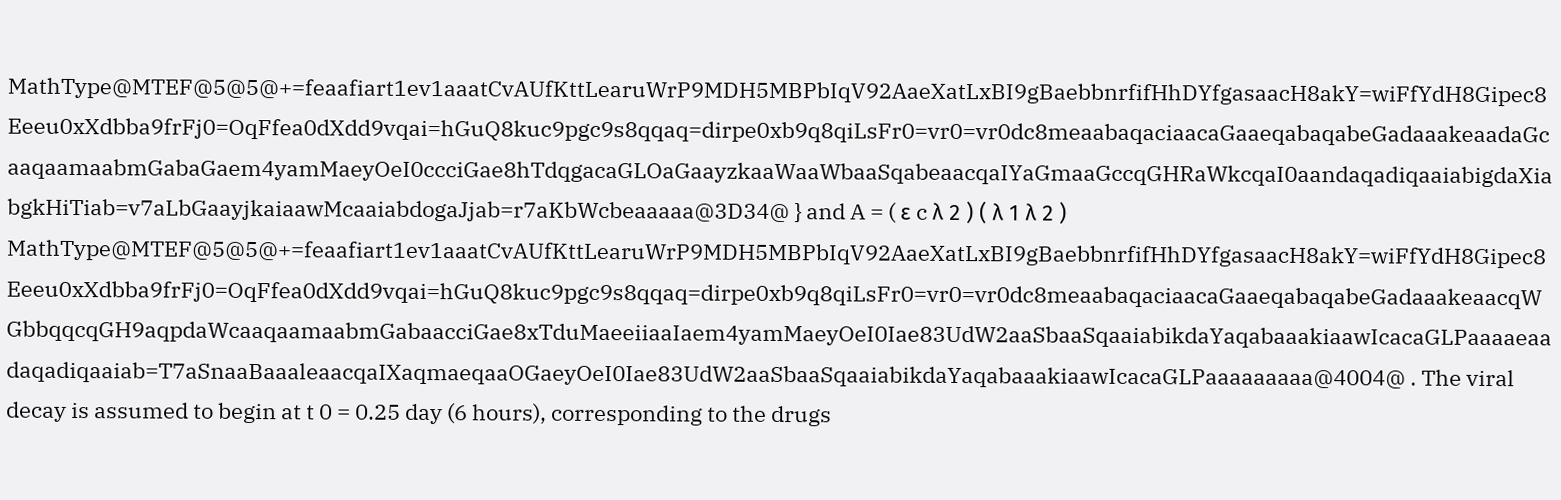MathType@MTEF@5@5@+=feaafiart1ev1aaatCvAUfKttLearuWrP9MDH5MBPbIqV92AaeXatLxBI9gBaebbnrfifHhDYfgasaacH8akY=wiFfYdH8Gipec8Eeeu0xXdbba9frFj0=OqFfea0dXdd9vqai=hGuQ8kuc9pgc9s8qqaq=dirpe0xb9q8qiLsFr0=vr0=vr0dc8meaabaqaciaacaGaaeqabaqabeGadaaakeaadaGcaaqaamaabmGabaGaem4yamMaeyOeI0ccciGae8hTdqgacaGLOaGaayzkaaWaaWbaaSqabeaacqaIYaGmaaGccqGHRaWkcqaI0aandaqadiqaaiabigdaXiabgkHiTiab=v7aLbGaayjkaiaawMcaaiabdogaJjab=r7aKbWcbeaaaaa@3D34@ } and A = ( ε c λ 2 ) ( λ 1 λ 2 ) MathType@MTEF@5@5@+=feaafiart1ev1aaatCvAUfKttLearuWrP9MDH5MBPbIqV92AaeXatLxBI9gBaebbnrfifHhDYfgasaacH8akY=wiFfYdH8Gipec8Eeeu0xXdbba9frFj0=OqFfea0dXdd9vqai=hGuQ8kuc9pgc9s8qqaq=dirpe0xb9q8qiLsFr0=vr0=vr0dc8meaabaqaciaacaGaaeqabaqabeGadaaakeaacqWGbbqqcqGH9aqpdaWcaaqaamaabmGabaacciGae8xTduMaeeiiaaIaem4yamMaeyOeI0Iae83UdW2aaSbaaSqaaiabikdaYaqabaaakiaawIcacaGLPaaaaeaadaqadiqaaiab=T7aSnaaBaaaleaacqaIXaqmaeqaaOGaeyOeI0Iae83UdW2aaSbaaSqaaiabikdaYaqabaaakiaawIcacaGLPaaaaaaaaa@4004@ . The viral decay is assumed to begin at t 0 = 0.25 day (6 hours), corresponding to the drugs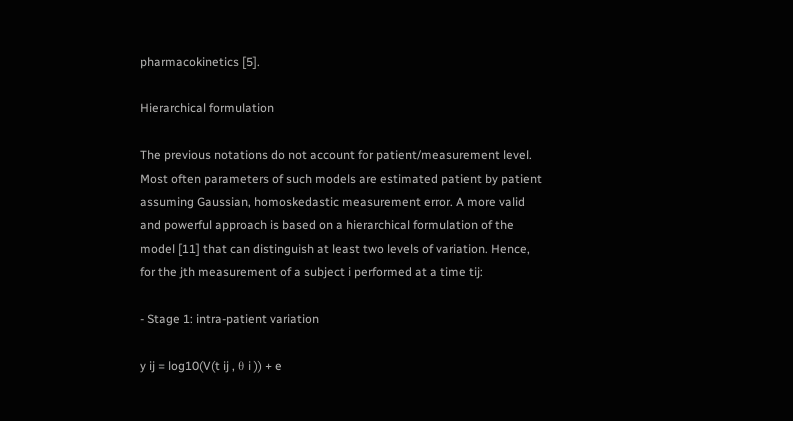pharmacokinetics [5].

Hierarchical formulation

The previous notations do not account for patient/measurement level. Most often parameters of such models are estimated patient by patient assuming Gaussian, homoskedastic measurement error. A more valid and powerful approach is based on a hierarchical formulation of the model [11] that can distinguish at least two levels of variation. Hence, for the jth measurement of a subject i performed at a time tij:

- Stage 1: intra-patient variation

y ij = log10(V(t ij , θ i )) + e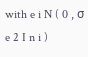with e i N ( 0 , σ e 2 I n i )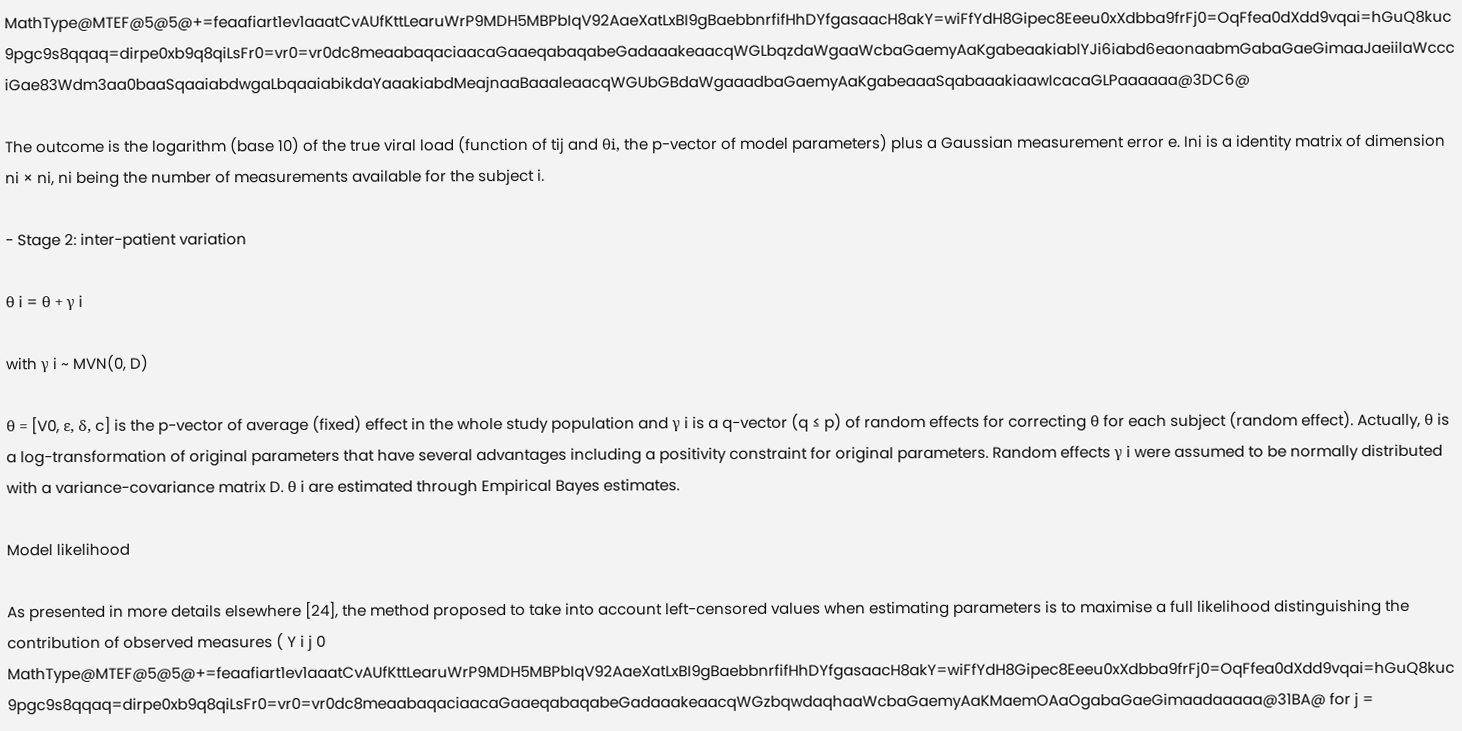MathType@MTEF@5@5@+=feaafiart1ev1aaatCvAUfKttLearuWrP9MDH5MBPbIqV92AaeXatLxBI9gBaebbnrfifHhDYfgasaacH8akY=wiFfYdH8Gipec8Eeeu0xXdbba9frFj0=OqFfea0dXdd9vqai=hGuQ8kuc9pgc9s8qqaq=dirpe0xb9q8qiLsFr0=vr0=vr0dc8meaabaqaciaacaGaaeqabaqabeGadaaakeaacqWGLbqzdaWgaaWcbaGaemyAaKgabeaakiablYJi6iabd6eaonaabmGabaGaeGimaaJaeiilaWccciGae83Wdm3aa0baaSqaaiabdwgaLbqaaiabikdaYaaakiabdMeajnaaBaaaleaacqWGUbGBdaWgaaadbaGaemyAaKgabeaaaSqabaaakiaawIcacaGLPaaaaaa@3DC6@

The outcome is the logarithm (base 10) of the true viral load (function of tij and θi, the p-vector of model parameters) plus a Gaussian measurement error e. Ini is a identity matrix of dimension ni × ni, ni being the number of measurements available for the subject i.

- Stage 2: inter-patient variation

θ i = θ + γ i

with γ i ~ MVN(0, D)

θ = [V0, ε, δ, c] is the p-vector of average (fixed) effect in the whole study population and γ i is a q-vector (q ≤ p) of random effects for correcting θ for each subject (random effect). Actually, θ is a log-transformation of original parameters that have several advantages including a positivity constraint for original parameters. Random effects γ i were assumed to be normally distributed with a variance-covariance matrix D. θ i are estimated through Empirical Bayes estimates.

Model likelihood

As presented in more details elsewhere [24], the method proposed to take into account left-censored values when estimating parameters is to maximise a full likelihood distinguishing the contribution of observed measures ( Y i j 0 MathType@MTEF@5@5@+=feaafiart1ev1aaatCvAUfKttLearuWrP9MDH5MBPbIqV92AaeXatLxBI9gBaebbnrfifHhDYfgasaacH8akY=wiFfYdH8Gipec8Eeeu0xXdbba9frFj0=OqFfea0dXdd9vqai=hGuQ8kuc9pgc9s8qqaq=dirpe0xb9q8qiLsFr0=vr0=vr0dc8meaabaqaciaacaGaaeqabaqabeGadaaakeaacqWGzbqwdaqhaaWcbaGaemyAaKMaemOAaOgabaGaeGimaadaaaaa@31BA@ for j =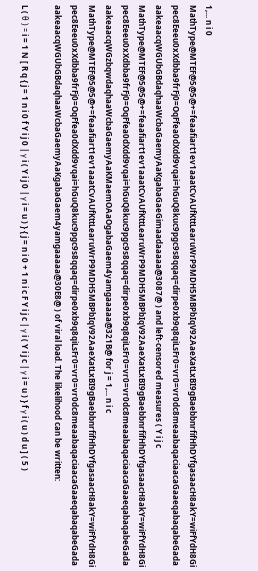1,... n i 0 MathType@MTEF@5@5@+=feaafiart1ev1aaatCvAUfKttLearuWrP9MDH5MBPbIqV92AaeXatLxBI9gBaebbnrfifHhDYfgasaacH8akY=wiFfYdH8Gipec8Eeeu0xXdbba9frFj0=OqFfea0dXdd9vqai=hGuQ8kuc9pgc9s8qqaq=dirpe0xb9q8qiLsFr0=vr0=vr0dc8meaabaqaciaacaGaaeqabaqabeGadaaakeaacqWGUbGBdaqhaaWcbaGaemyAaKgabaGaeGimaadaaaaa@3087@ ) and left-censored measures ( Y i j c MathType@MTEF@5@5@+=feaafiart1ev1aaatCvAUfKttLearuWrP9MDH5MBPbIqV92AaeXatLxBI9gBaebbnrfifHhDYfgasaacH8akY=wiFfYdH8Gipec8Eeeu0xXdbba9frFj0=OqFfea0dXdd9vqai=hGuQ8kuc9pgc9s8qqaq=dirpe0xb9q8qiLsFr0=vr0=vr0dc8meaabaqaciaacaGaaeqabaqabeGadaaakeaacqWGzbqwdaqhaaWcbaGaemyAaKMaemOAaOgabaGaem4yamgaaaaa@321B@ for j = 1,... n i c MathType@MTEF@5@5@+=feaafiart1ev1aaatCvAUfKttLearuWrP9MDH5MBPbIqV92AaeXatLxBI9gBaebbnrfifHhDYfgasaacH8akY=wiFfYdH8Gipec8Eeeu0xXdbba9frFj0=OqFfea0dXdd9vqai=hGuQ8kuc9pgc9s8qqaq=dirpe0xb9q8qiLsFr0=vr0=vr0dc8meaabaqaciaacaGaaeqabaqabeGadaaakeaacqWGUbGBdaqhaaWcbaGaemyAaKgabaGaem4yamgaaaaa@30E8@ ) of viral load. The likelihood can be written:

L ( θ ) = i = 1 N [ R q { j = 1 n i 0 f Y i j 0 | γ i ( Y i j 0 | γ i = u ) } { j = n i 0 + 1 n i c F Y i j c | γ i ( Y i j c | γ i = u ) } f γ i ( u ) d u ] ( 5 )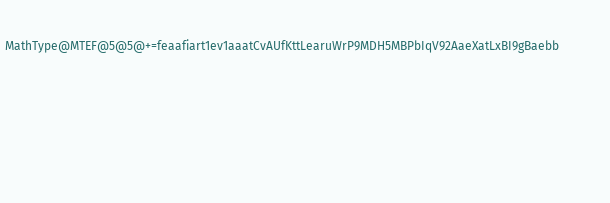MathType@MTEF@5@5@+=feaafiart1ev1aaatCvAUfKttLearuWrP9MDH5MBPbIqV92AaeXatLxBI9gBaebb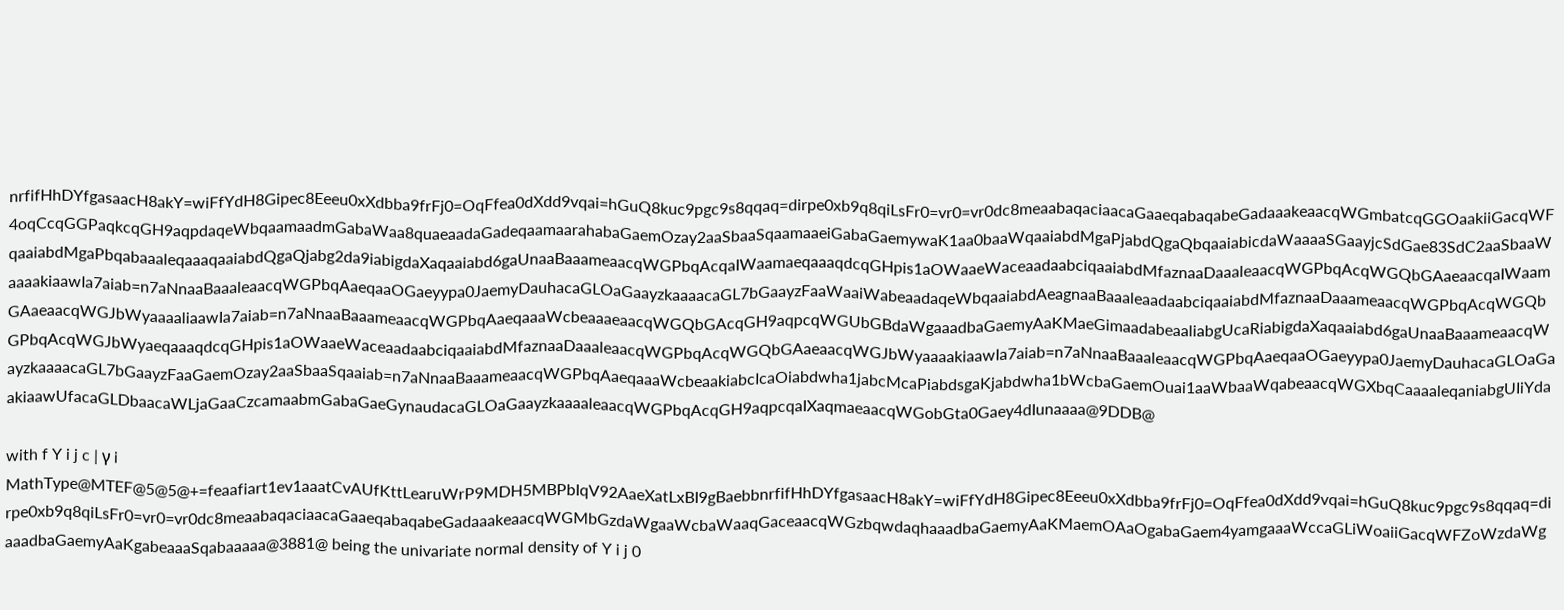nrfifHhDYfgasaacH8akY=wiFfYdH8Gipec8Eeeu0xXdbba9frFj0=OqFfea0dXdd9vqai=hGuQ8kuc9pgc9s8qqaq=dirpe0xb9q8qiLsFr0=vr0=vr0dc8meaabaqaciaacaGaaeqabaqabeGadaaakeaacqWGmbatcqGGOaakiiGacqWF4oqCcqGGPaqkcqGH9aqpdaqeWbqaamaadmGabaWaa8quaeaadaGadeqaamaarahabaGaemOzay2aaSbaaSqaamaaeiGabaGaemywaK1aa0baaWqaaiabdMgaPjabdQgaQbqaaiabicdaWaaaaSGaayjcSdGae83SdC2aaSbaaWqaaiabdMgaPbqabaaaleqaaaqaaiabdQgaQjabg2da9iabigdaXaqaaiabd6gaUnaaBaaameaacqWGPbqAcqaIWaamaeqaaaqdcqGHpis1aOWaaeWaceaadaabciqaaiabdMfaznaaDaaaleaacqWGPbqAcqWGQbGAaeaacqaIWaamaaaakiaawIa7aiab=n7aNnaaBaaaleaacqWGPbqAaeqaaOGaeyypa0JaemyDauhacaGLOaGaayzkaaaacaGL7bGaayzFaaWaaiWabeaadaqeWbqaaiabdAeagnaaBaaaleaadaabciqaaiabdMfaznaaDaaameaacqWGPbqAcqWGQbGAaeaacqWGJbWyaaaaliaawIa7aiab=n7aNnaaBaaameaacqWGPbqAaeqaaaWcbeaaaeaacqWGQbGAcqGH9aqpcqWGUbGBdaWgaaadbaGaemyAaKMaeGimaadabeaaliabgUcaRiabigdaXaqaaiabd6gaUnaaBaaameaacqWGPbqAcqWGJbWyaeqaaaqdcqGHpis1aOWaaeWaceaadaabciqaaiabdMfaznaaDaaaleaacqWGPbqAcqWGQbGAaeaacqWGJbWyaaaakiaawIa7aiab=n7aNnaaBaaaleaacqWGPbqAaeqaaOGaeyypa0JaemyDauhacaGLOaGaayzkaaaacaGL7bGaayzFaaGaemOzay2aaSbaaSqaaiab=n7aNnaaBaaameaacqWGPbqAaeqaaaWcbeaakiabcIcaOiabdwha1jabcMcaPiabdsgaKjabdwha1bWcbaGaemOuai1aaWbaaWqabeaacqWGXbqCaaaaleqaniabgUIiYdaakiaawUfacaGLDbaacaWLjaGaaCzcamaabmGabaGaeGynaudacaGLOaGaayzkaaaaleaacqWGPbqAcqGH9aqpcqaIXaqmaeaacqWGobGta0Gaey4dIunaaaa@9DDB@

with f Y i j c | γ i MathType@MTEF@5@5@+=feaafiart1ev1aaatCvAUfKttLearuWrP9MDH5MBPbIqV92AaeXatLxBI9gBaebbnrfifHhDYfgasaacH8akY=wiFfYdH8Gipec8Eeeu0xXdbba9frFj0=OqFfea0dXdd9vqai=hGuQ8kuc9pgc9s8qqaq=dirpe0xb9q8qiLsFr0=vr0=vr0dc8meaabaqaciaacaGaaeqabaqabeGadaaakeaacqWGMbGzdaWgaaWcbaWaaqGaceaacqWGzbqwdaqhaaadbaGaemyAaKMaemOAaOgabaGaem4yamgaaaWccaGLiWoaiiGacqWFZoWzdaWgaaadbaGaemyAaKgabeaaaSqabaaaaa@3881@ being the univariate normal density of Y i j 0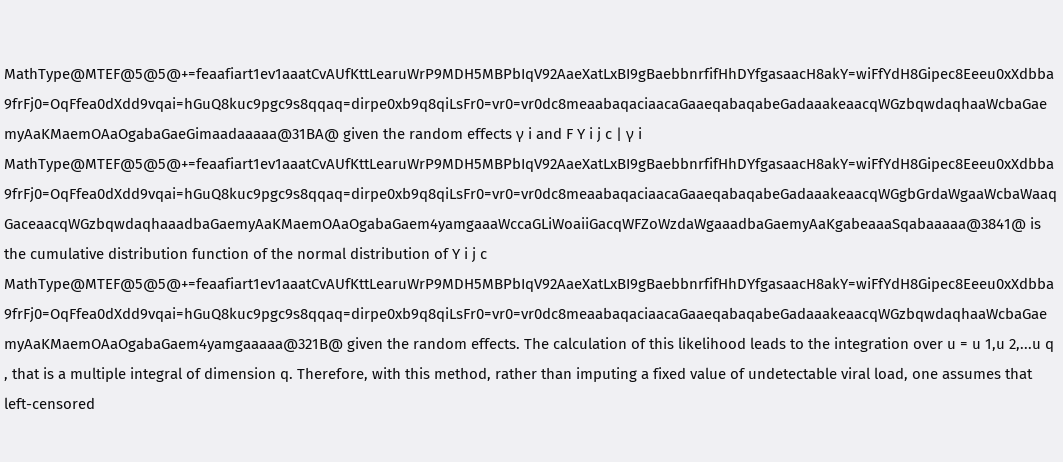MathType@MTEF@5@5@+=feaafiart1ev1aaatCvAUfKttLearuWrP9MDH5MBPbIqV92AaeXatLxBI9gBaebbnrfifHhDYfgasaacH8akY=wiFfYdH8Gipec8Eeeu0xXdbba9frFj0=OqFfea0dXdd9vqai=hGuQ8kuc9pgc9s8qqaq=dirpe0xb9q8qiLsFr0=vr0=vr0dc8meaabaqaciaacaGaaeqabaqabeGadaaakeaacqWGzbqwdaqhaaWcbaGaemyAaKMaemOAaOgabaGaeGimaadaaaaa@31BA@ given the random effects γ i and F Y i j c | γ i MathType@MTEF@5@5@+=feaafiart1ev1aaatCvAUfKttLearuWrP9MDH5MBPbIqV92AaeXatLxBI9gBaebbnrfifHhDYfgasaacH8akY=wiFfYdH8Gipec8Eeeu0xXdbba9frFj0=OqFfea0dXdd9vqai=hGuQ8kuc9pgc9s8qqaq=dirpe0xb9q8qiLsFr0=vr0=vr0dc8meaabaqaciaacaGaaeqabaqabeGadaaakeaacqWGgbGrdaWgaaWcbaWaaqGaceaacqWGzbqwdaqhaaadbaGaemyAaKMaemOAaOgabaGaem4yamgaaaWccaGLiWoaiiGacqWFZoWzdaWgaaadbaGaemyAaKgabeaaaSqabaaaaa@3841@ is the cumulative distribution function of the normal distribution of Y i j c MathType@MTEF@5@5@+=feaafiart1ev1aaatCvAUfKttLearuWrP9MDH5MBPbIqV92AaeXatLxBI9gBaebbnrfifHhDYfgasaacH8akY=wiFfYdH8Gipec8Eeeu0xXdbba9frFj0=OqFfea0dXdd9vqai=hGuQ8kuc9pgc9s8qqaq=dirpe0xb9q8qiLsFr0=vr0=vr0dc8meaabaqaciaacaGaaeqabaqabeGadaaakeaacqWGzbqwdaqhaaWcbaGaemyAaKMaemOAaOgabaGaem4yamgaaaaa@321B@ given the random effects. The calculation of this likelihood leads to the integration over u = u 1,u 2,...u q , that is a multiple integral of dimension q. Therefore, with this method, rather than imputing a fixed value of undetectable viral load, one assumes that left-censored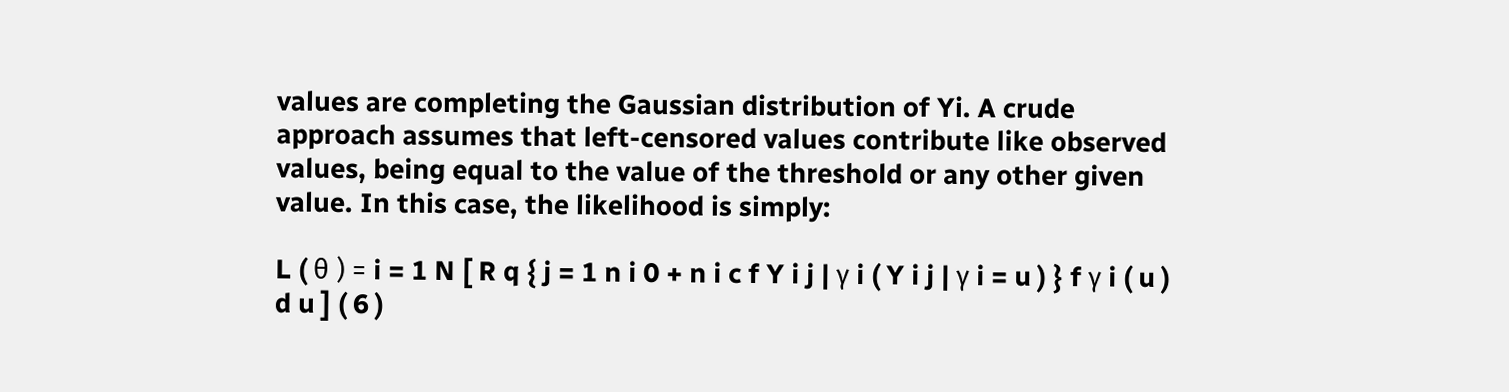values are completing the Gaussian distribution of Yi. A crude approach assumes that left-censored values contribute like observed values, being equal to the value of the threshold or any other given value. In this case, the likelihood is simply:

L ( θ ) = i = 1 N [ R q { j = 1 n i 0 + n i c f Y i j | γ i ( Y i j | γ i = u ) } f γ i ( u ) d u ] ( 6 )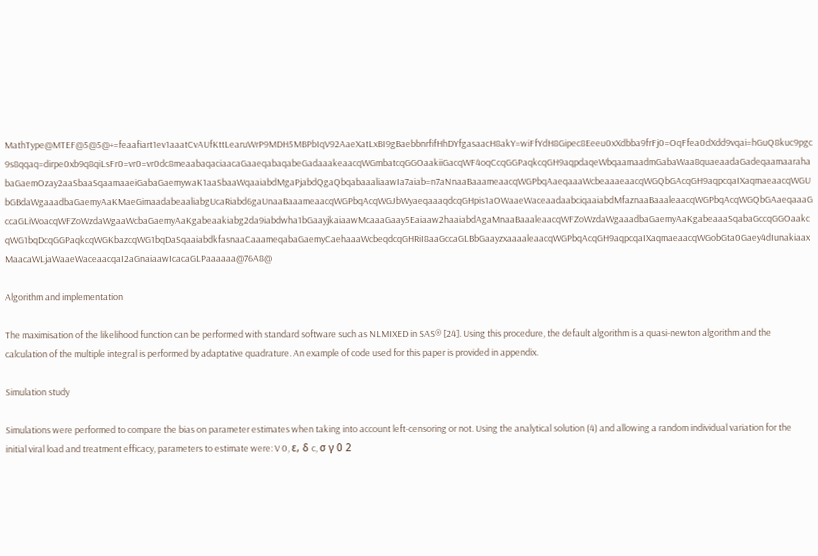MathType@MTEF@5@5@+=feaafiart1ev1aaatCvAUfKttLearuWrP9MDH5MBPbIqV92AaeXatLxBI9gBaebbnrfifHhDYfgasaacH8akY=wiFfYdH8Gipec8Eeeu0xXdbba9frFj0=OqFfea0dXdd9vqai=hGuQ8kuc9pgc9s8qqaq=dirpe0xb9q8qiLsFr0=vr0=vr0dc8meaabaqaciaacaGaaeqabaqabeGadaaakeaacqWGmbatcqGGOaakiiGacqWF4oqCcqGGPaqkcqGH9aqpdaqeWbqaamaadmGabaWaa8quaeaadaGadeqaamaarahabaGaemOzay2aaSbaaSqaamaaeiGabaGaemywaK1aaSbaaWqaaiabdMgaPjabdQgaQbqabaaaliaawIa7aiab=n7aNnaaBaaameaacqWGPbqAaeqaaaWcbeaaaeaacqWGQbGAcqGH9aqpcqaIXaqmaeaacqWGUbGBdaWgaaadbaGaemyAaKMaeGimaadabeaaliabgUcaRiabd6gaUnaaBaaameaacqWGPbqAcqWGJbWyaeqaaaqdcqGHpis1aOWaaeWaceaadaabciqaaiabdMfaznaaBaaaleaacqWGPbqAcqWGQbGAaeqaaaGccaGLiWoacqWFZoWzdaWgaaWcbaGaemyAaKgabeaakiabg2da9iabdwha1bGaayjkaiaawMcaaaGaay5Eaiaaw2haaiabdAgaMnaaBaaaleaacqWFZoWzdaWgaaadbaGaemyAaKgabeaaaSqabaGccqGGOaakcqWG1bqDcqGGPaqkcqWGKbazcqWG1bqDaSqaaiabdkfasnaaCaaameqabaGaemyCaehaaaWcbeqdcqGHRiI8aaGccaGLBbGaayzxaaaaleaacqWGPbqAcqGH9aqpcqaIXaqmaeaacqWGobGta0Gaey4dIunakiaaxMaacaWLjaWaaeWaceaacqaI2aGnaiaawIcacaGLPaaaaaa@76A8@

Algorithm and implementation

The maximisation of the likelihood function can be performed with standard software such as NLMIXED in SAS® [24]. Using this procedure, the default algorithm is a quasi-newton algorithm and the calculation of the multiple integral is performed by adaptative quadrature. An example of code used for this paper is provided in appendix.

Simulation study

Simulations were performed to compare the bias on parameter estimates when taking into account left-censoring or not. Using the analytical solution (4) and allowing a random individual variation for the initial viral load and treatment efficacy, parameters to estimate were: V 0, ε, δ c, σ γ 0 2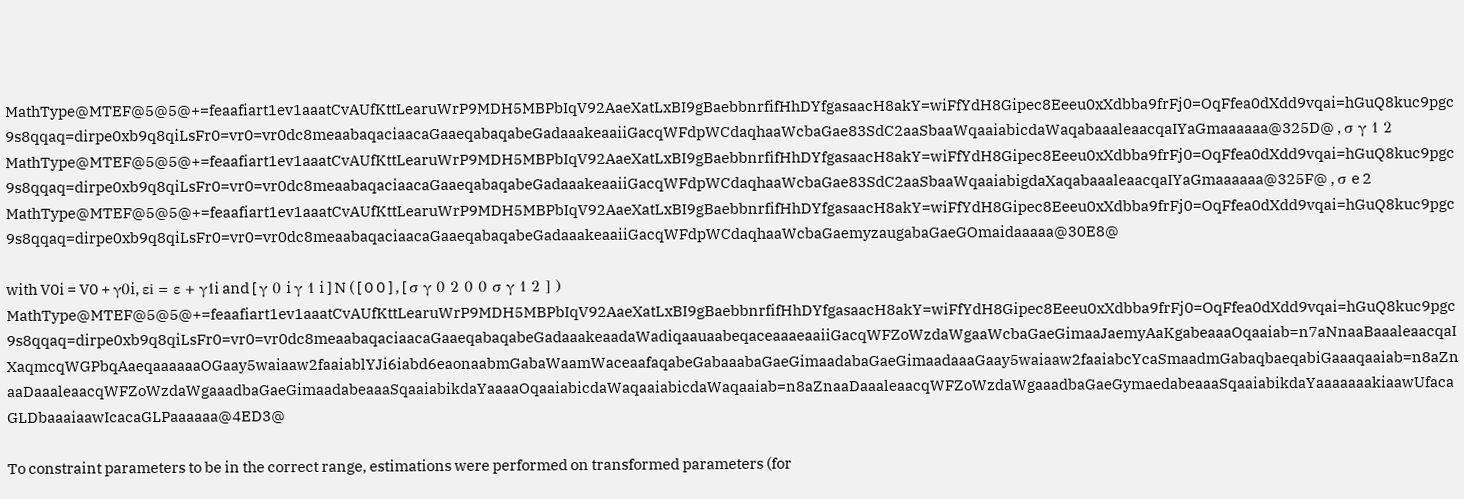MathType@MTEF@5@5@+=feaafiart1ev1aaatCvAUfKttLearuWrP9MDH5MBPbIqV92AaeXatLxBI9gBaebbnrfifHhDYfgasaacH8akY=wiFfYdH8Gipec8Eeeu0xXdbba9frFj0=OqFfea0dXdd9vqai=hGuQ8kuc9pgc9s8qqaq=dirpe0xb9q8qiLsFr0=vr0=vr0dc8meaabaqaciaacaGaaeqabaqabeGadaaakeaaiiGacqWFdpWCdaqhaaWcbaGae83SdC2aaSbaaWqaaiabicdaWaqabaaaleaacqaIYaGmaaaaaa@325D@ , σ γ 1 2 MathType@MTEF@5@5@+=feaafiart1ev1aaatCvAUfKttLearuWrP9MDH5MBPbIqV92AaeXatLxBI9gBaebbnrfifHhDYfgasaacH8akY=wiFfYdH8Gipec8Eeeu0xXdbba9frFj0=OqFfea0dXdd9vqai=hGuQ8kuc9pgc9s8qqaq=dirpe0xb9q8qiLsFr0=vr0=vr0dc8meaabaqaciaacaGaaeqabaqabeGadaaakeaaiiGacqWFdpWCdaqhaaWcbaGae83SdC2aaSbaaWqaaiabigdaXaqabaaaleaacqaIYaGmaaaaaa@325F@ , σ e 2 MathType@MTEF@5@5@+=feaafiart1ev1aaatCvAUfKttLearuWrP9MDH5MBPbIqV92AaeXatLxBI9gBaebbnrfifHhDYfgasaacH8akY=wiFfYdH8Gipec8Eeeu0xXdbba9frFj0=OqFfea0dXdd9vqai=hGuQ8kuc9pgc9s8qqaq=dirpe0xb9q8qiLsFr0=vr0=vr0dc8meaabaqaciaacaGaaeqabaqabeGadaaakeaaiiGacqWFdpWCdaqhaaWcbaGaemyzaugabaGaeGOmaidaaaaa@30E8@

with V0i = V0 + γ0i, εi = ε + γ1i and [ γ 0 i γ 1 i ] N ( [ 0 0 ] , [ σ γ 0 2 0 0 σ γ 1 2 ] ) MathType@MTEF@5@5@+=feaafiart1ev1aaatCvAUfKttLearuWrP9MDH5MBPbIqV92AaeXatLxBI9gBaebbnrfifHhDYfgasaacH8akY=wiFfYdH8Gipec8Eeeu0xXdbba9frFj0=OqFfea0dXdd9vqai=hGuQ8kuc9pgc9s8qqaq=dirpe0xb9q8qiLsFr0=vr0=vr0dc8meaabaqaciaacaGaaeqabaqabeGadaaakeaadaWadiqaauaabeqaceaaaeaaiiGacqWFZoWzdaWgaaWcbaGaeGimaaJaemyAaKgabeaaaOqaaiab=n7aNnaaBaaaleaacqaIXaqmcqWGPbqAaeqaaaaaaOGaay5waiaaw2faaiablYJi6iabd6eaonaabmGabaWaamWaceaafaqabeGabaaabaGaeGimaadabaGaeGimaadaaaGaay5waiaaw2faaiabcYcaSmaadmGabaqbaeqabiGaaaqaaiab=n8aZnaaDaaaleaacqWFZoWzdaWgaaadbaGaeGimaadabeaaaSqaaiabikdaYaaaaOqaaiabicdaWaqaaiabicdaWaqaaiab=n8aZnaaDaaaleaacqWFZoWzdaWgaaadbaGaeGymaedabeaaaSqaaiabikdaYaaaaaaakiaawUfacaGLDbaaaiaawIcacaGLPaaaaaa@4ED3@

To constraint parameters to be in the correct range, estimations were performed on transformed parameters (for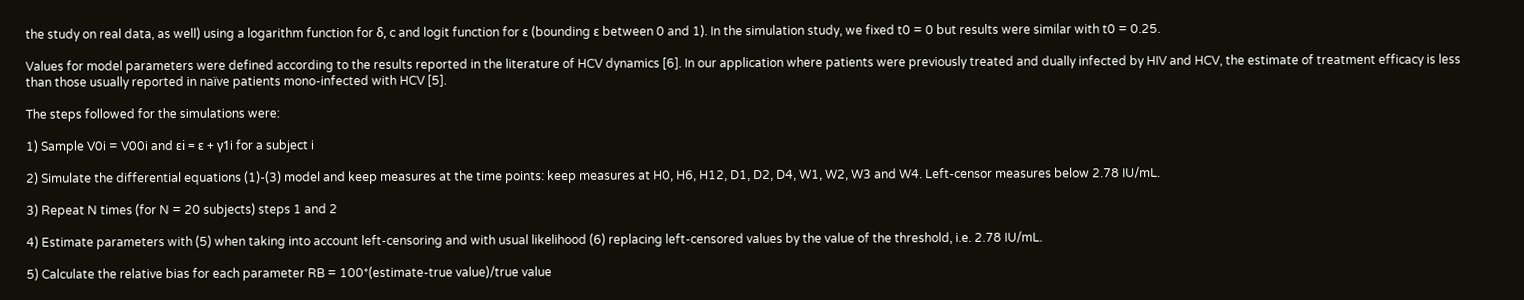the study on real data, as well) using a logarithm function for δ, c and logit function for ε (bounding ε between 0 and 1). In the simulation study, we fixed t0 = 0 but results were similar with t0 = 0.25.

Values for model parameters were defined according to the results reported in the literature of HCV dynamics [6]. In our application where patients were previously treated and dually infected by HIV and HCV, the estimate of treatment efficacy is less than those usually reported in naïve patients mono-infected with HCV [5].

The steps followed for the simulations were:

1) Sample V0i = V00i and εi = ε + γ1i for a subject i

2) Simulate the differential equations (1)-(3) model and keep measures at the time points: keep measures at H0, H6, H12, D1, D2, D4, W1, W2, W3 and W4. Left-censor measures below 2.78 IU/mL.

3) Repeat N times (for N = 20 subjects) steps 1 and 2

4) Estimate parameters with (5) when taking into account left-censoring and with usual likelihood (6) replacing left-censored values by the value of the threshold, i.e. 2.78 IU/mL.

5) Calculate the relative bias for each parameter RB = 100*(estimate-true value)/true value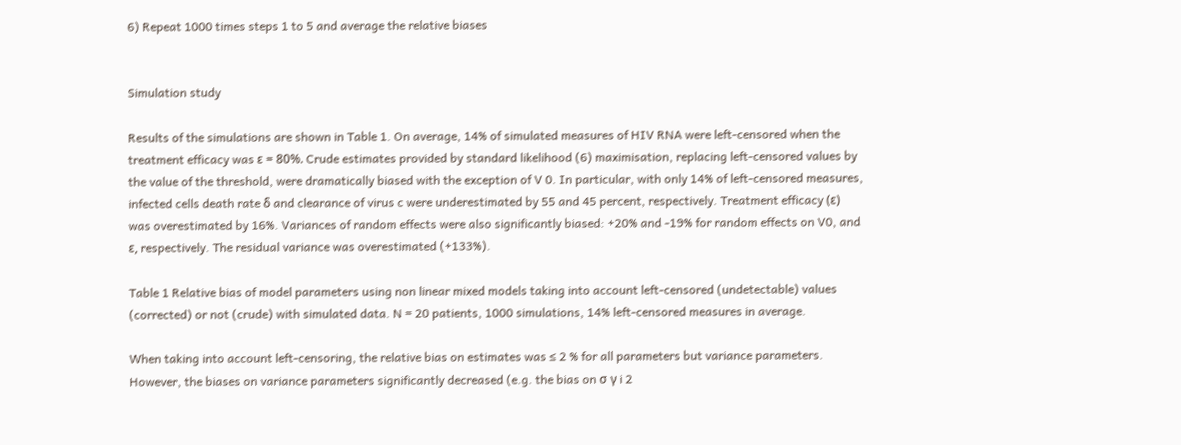6) Repeat 1000 times steps 1 to 5 and average the relative biases


Simulation study

Results of the simulations are shown in Table 1. On average, 14% of simulated measures of HIV RNA were left-censored when the treatment efficacy was ε = 80%. Crude estimates provided by standard likelihood (6) maximisation, replacing left-censored values by the value of the threshold, were dramatically biased with the exception of V 0. In particular, with only 14% of left-censored measures, infected cells death rate δ and clearance of virus c were underestimated by 55 and 45 percent, respectively. Treatment efficacy (ε) was overestimated by 16%. Variances of random effects were also significantly biased: +20% and -19% for random effects on V0, and ε, respectively. The residual variance was overestimated (+133%).

Table 1 Relative bias of model parameters using non linear mixed models taking into account left-censored (undetectable) values (corrected) or not (crude) with simulated data. N = 20 patients, 1000 simulations, 14% left-censored measures in average.

When taking into account left-censoring, the relative bias on estimates was ≤ 2 % for all parameters but variance parameters. However, the biases on variance parameters significantly decreased (e.g. the bias on σ γ i 2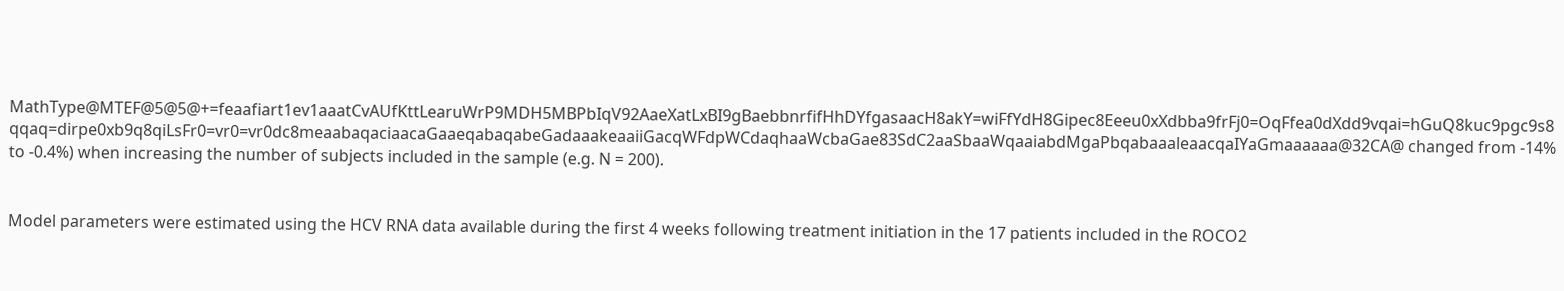MathType@MTEF@5@5@+=feaafiart1ev1aaatCvAUfKttLearuWrP9MDH5MBPbIqV92AaeXatLxBI9gBaebbnrfifHhDYfgasaacH8akY=wiFfYdH8Gipec8Eeeu0xXdbba9frFj0=OqFfea0dXdd9vqai=hGuQ8kuc9pgc9s8qqaq=dirpe0xb9q8qiLsFr0=vr0=vr0dc8meaabaqaciaacaGaaeqabaqabeGadaaakeaaiiGacqWFdpWCdaqhaaWcbaGae83SdC2aaSbaaWqaaiabdMgaPbqabaaaleaacqaIYaGmaaaaaa@32CA@ changed from -14% to -0.4%) when increasing the number of subjects included in the sample (e.g. N = 200).


Model parameters were estimated using the HCV RNA data available during the first 4 weeks following treatment initiation in the 17 patients included in the ROCO2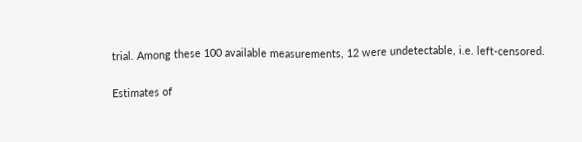trial. Among these 100 available measurements, 12 were undetectable, i.e. left-censored.

Estimates of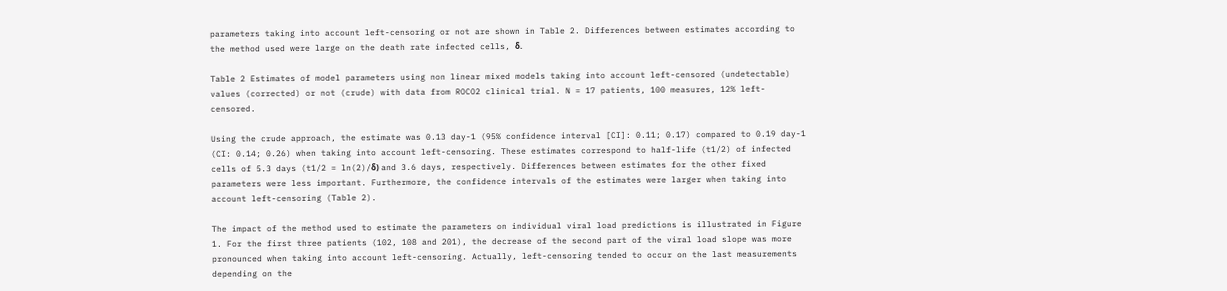parameters taking into account left-censoring or not are shown in Table 2. Differences between estimates according to the method used were large on the death rate infected cells, δ.

Table 2 Estimates of model parameters using non linear mixed models taking into account left-censored (undetectable) values (corrected) or not (crude) with data from ROCO2 clinical trial. N = 17 patients, 100 measures, 12% left-censored.

Using the crude approach, the estimate was 0.13 day-1 (95% confidence interval [CI]: 0.11; 0.17) compared to 0.19 day-1 (CI: 0.14; 0.26) when taking into account left-censoring. These estimates correspond to half-life (t1/2) of infected cells of 5.3 days (t1/2 = ln(2)/δ) and 3.6 days, respectively. Differences between estimates for the other fixed parameters were less important. Furthermore, the confidence intervals of the estimates were larger when taking into account left-censoring (Table 2).

The impact of the method used to estimate the parameters on individual viral load predictions is illustrated in Figure 1. For the first three patients (102, 108 and 201), the decrease of the second part of the viral load slope was more pronounced when taking into account left-censoring. Actually, left-censoring tended to occur on the last measurements depending on the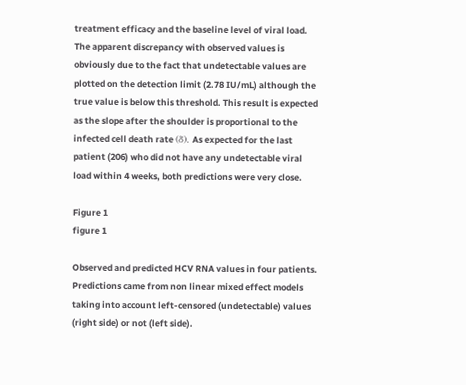treatment efficacy and the baseline level of viral load. The apparent discrepancy with observed values is obviously due to the fact that undetectable values are plotted on the detection limit (2.78 IU/mL) although the true value is below this threshold. This result is expected as the slope after the shoulder is proportional to the infected cell death rate (δ). As expected for the last patient (206) who did not have any undetectable viral load within 4 weeks, both predictions were very close.

Figure 1
figure 1

Observed and predicted HCV RNA values in four patients. Predictions came from non linear mixed effect models taking into account left-censored (undetectable) values (right side) or not (left side).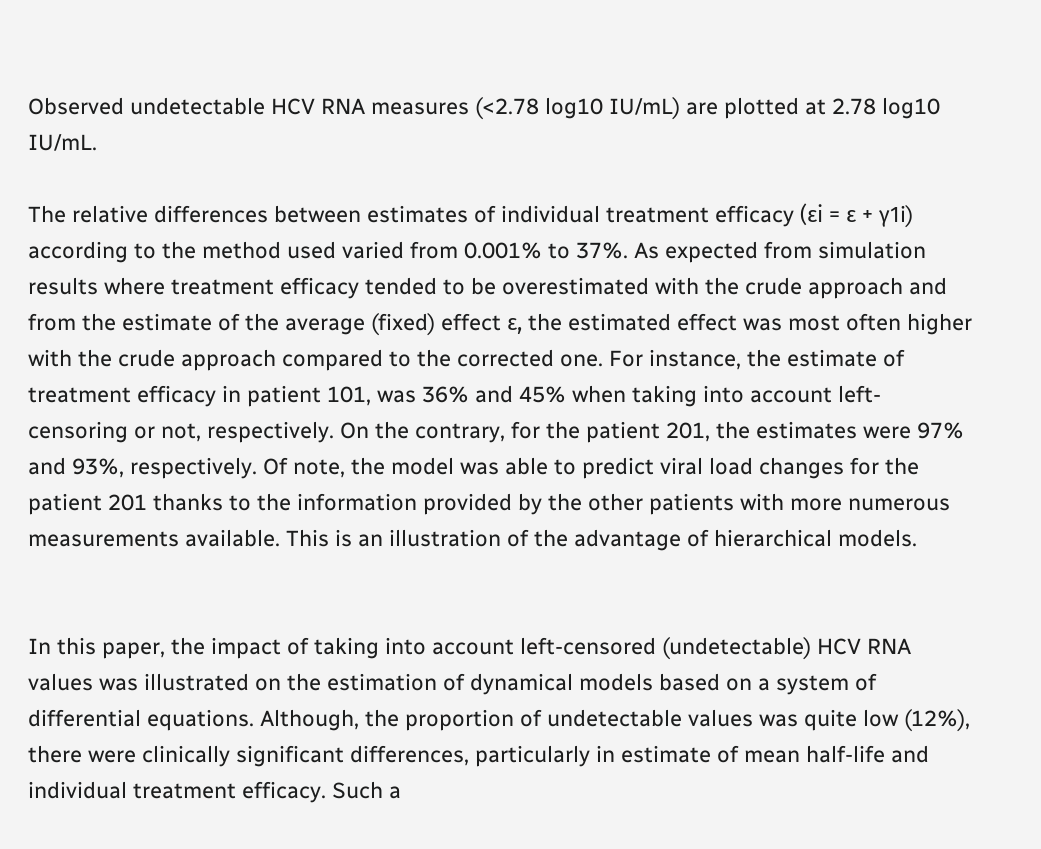Observed undetectable HCV RNA measures (<2.78 log10 IU/mL) are plotted at 2.78 log10 IU/mL.

The relative differences between estimates of individual treatment efficacy (εi = ε + γ1i) according to the method used varied from 0.001% to 37%. As expected from simulation results where treatment efficacy tended to be overestimated with the crude approach and from the estimate of the average (fixed) effect ε, the estimated effect was most often higher with the crude approach compared to the corrected one. For instance, the estimate of treatment efficacy in patient 101, was 36% and 45% when taking into account left-censoring or not, respectively. On the contrary, for the patient 201, the estimates were 97% and 93%, respectively. Of note, the model was able to predict viral load changes for the patient 201 thanks to the information provided by the other patients with more numerous measurements available. This is an illustration of the advantage of hierarchical models.


In this paper, the impact of taking into account left-censored (undetectable) HCV RNA values was illustrated on the estimation of dynamical models based on a system of differential equations. Although, the proportion of undetectable values was quite low (12%), there were clinically significant differences, particularly in estimate of mean half-life and individual treatment efficacy. Such a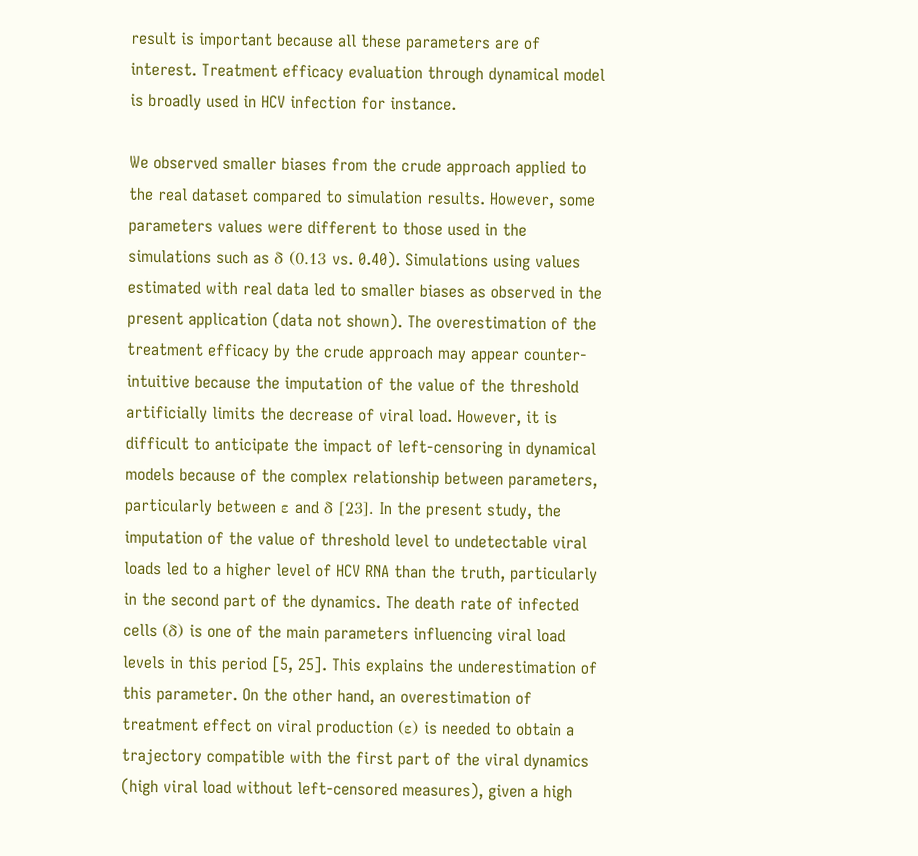result is important because all these parameters are of interest. Treatment efficacy evaluation through dynamical model is broadly used in HCV infection for instance.

We observed smaller biases from the crude approach applied to the real dataset compared to simulation results. However, some parameters values were different to those used in the simulations such as δ (0.13 vs. 0.40). Simulations using values estimated with real data led to smaller biases as observed in the present application (data not shown). The overestimation of the treatment efficacy by the crude approach may appear counter-intuitive because the imputation of the value of the threshold artificially limits the decrease of viral load. However, it is difficult to anticipate the impact of left-censoring in dynamical models because of the complex relationship between parameters, particularly between ε and δ [23]. In the present study, the imputation of the value of threshold level to undetectable viral loads led to a higher level of HCV RNA than the truth, particularly in the second part of the dynamics. The death rate of infected cells (δ) is one of the main parameters influencing viral load levels in this period [5, 25]. This explains the underestimation of this parameter. On the other hand, an overestimation of treatment effect on viral production (ε) is needed to obtain a trajectory compatible with the first part of the viral dynamics (high viral load without left-censored measures), given a high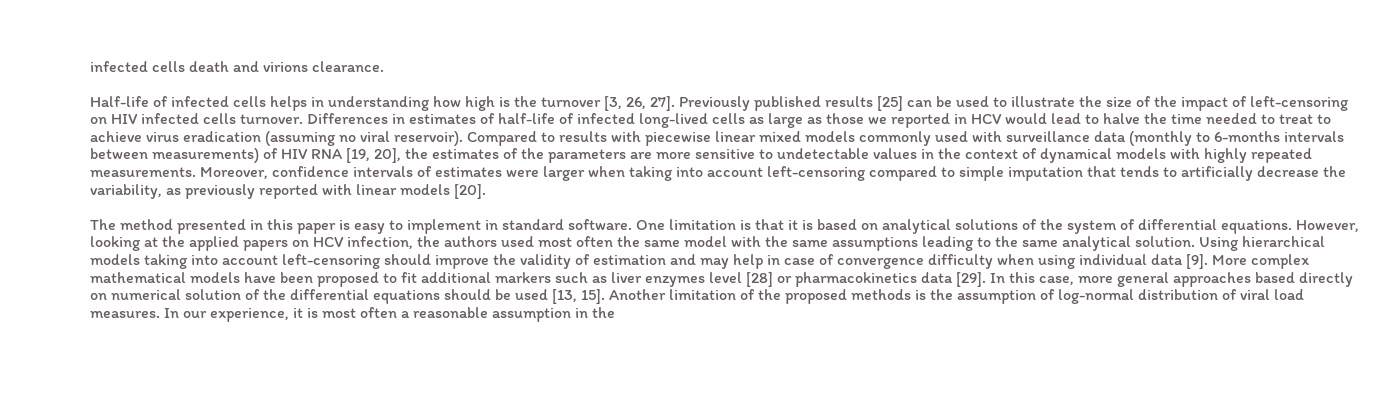infected cells death and virions clearance.

Half-life of infected cells helps in understanding how high is the turnover [3, 26, 27]. Previously published results [25] can be used to illustrate the size of the impact of left-censoring on HIV infected cells turnover. Differences in estimates of half-life of infected long-lived cells as large as those we reported in HCV would lead to halve the time needed to treat to achieve virus eradication (assuming no viral reservoir). Compared to results with piecewise linear mixed models commonly used with surveillance data (monthly to 6-months intervals between measurements) of HIV RNA [19, 20], the estimates of the parameters are more sensitive to undetectable values in the context of dynamical models with highly repeated measurements. Moreover, confidence intervals of estimates were larger when taking into account left-censoring compared to simple imputation that tends to artificially decrease the variability, as previously reported with linear models [20].

The method presented in this paper is easy to implement in standard software. One limitation is that it is based on analytical solutions of the system of differential equations. However, looking at the applied papers on HCV infection, the authors used most often the same model with the same assumptions leading to the same analytical solution. Using hierarchical models taking into account left-censoring should improve the validity of estimation and may help in case of convergence difficulty when using individual data [9]. More complex mathematical models have been proposed to fit additional markers such as liver enzymes level [28] or pharmacokinetics data [29]. In this case, more general approaches based directly on numerical solution of the differential equations should be used [13, 15]. Another limitation of the proposed methods is the assumption of log-normal distribution of viral load measures. In our experience, it is most often a reasonable assumption in the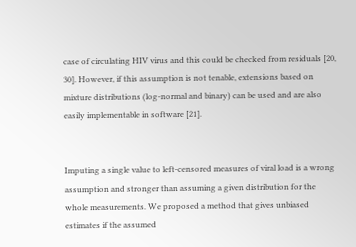case of circulating HIV virus and this could be checked from residuals [20, 30]. However, if this assumption is not tenable, extensions based on mixture distributions (log-normal and binary) can be used and are also easily implementable in software [21].


Imputing a single value to left-censored measures of viral load is a wrong assumption and stronger than assuming a given distribution for the whole measurements. We proposed a method that gives unbiased estimates if the assumed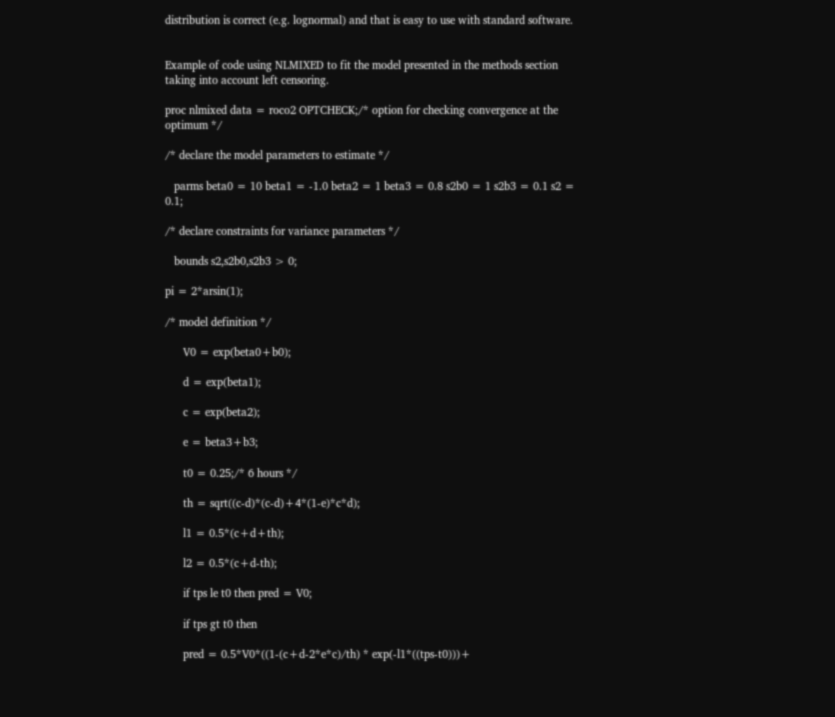distribution is correct (e.g. lognormal) and that is easy to use with standard software.


Example of code using NLMIXED to fit the model presented in the methods section taking into account left censoring.

proc nlmixed data = roco2 OPTCHECK;/* option for checking convergence at the optimum */

/* declare the model parameters to estimate */

   parms beta0 = 10 beta1 = -1.0 beta2 = 1 beta3 = 0.8 s2b0 = 1 s2b3 = 0.1 s2 = 0.1;

/* declare constraints for variance parameters */

   bounds s2,s2b0,s2b3 > 0;

pi = 2*arsin(1);

/* model definition */

      V0 = exp(beta0+b0);

      d = exp(beta1);

      c = exp(beta2);

      e = beta3+b3;

      t0 = 0.25;/* 6 hours */

      th = sqrt((c-d)*(c-d)+4*(1-e)*c*d);

      l1 = 0.5*(c+d+th);

      l2 = 0.5*(c+d-th);

      if tps le t0 then pred = V0;

      if tps gt t0 then

      pred = 0.5*V0*((1-(c+d-2*e*c)/th) * exp(-l1*((tps-t0)))+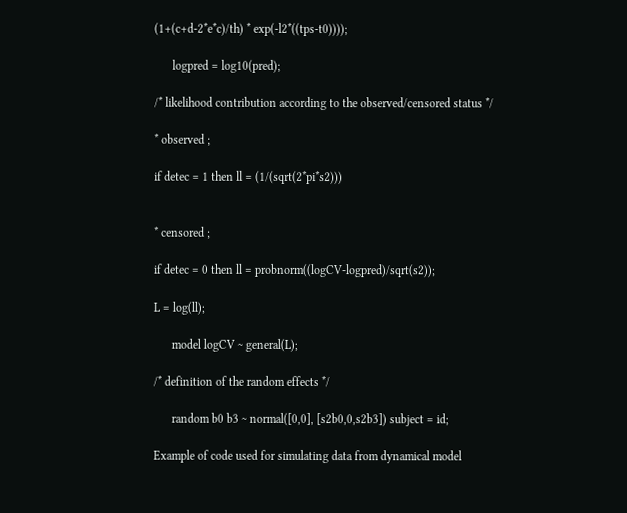(1+(c+d-2*e*c)/th) * exp(-l2*((tps-t0))));

      logpred = log10(pred);

/* likelihood contribution according to the observed/censored status */

* observed ;

if detec = 1 then ll = (1/(sqrt(2*pi*s2)))


* censored ;

if detec = 0 then ll = probnorm((logCV-logpred)/sqrt(s2));

L = log(ll);

      model logCV ~ general(L);

/* definition of the random effects */

      random b0 b3 ~ normal([0,0], [s2b0,0,s2b3]) subject = id;

Example of code used for simulating data from dynamical model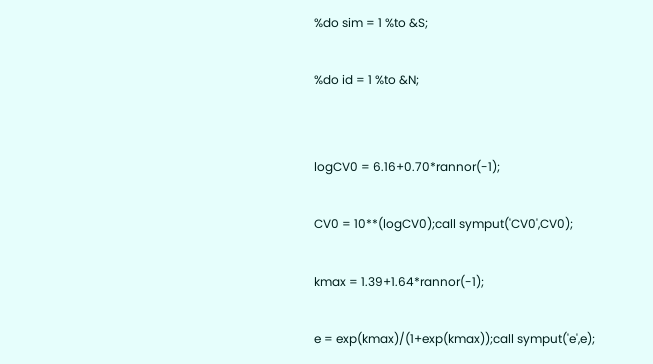%do sim = 1 %to &S;

%do id = 1 %to &N;


logCV0 = 6.16+0.70*rannor(-1);

CV0 = 10**(logCV0);call symput('CV0',CV0);

kmax = 1.39+1.64*rannor(-1);

e = exp(kmax)/(1+exp(kmax));call symput('e',e);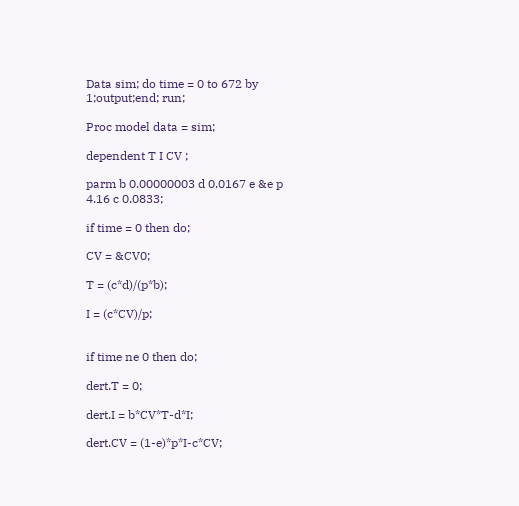Data sim; do time = 0 to 672 by 1;output;end; run;

Proc model data = sim;

dependent T I CV ;

parm b 0.00000003 d 0.0167 e &e p 4.16 c 0.0833;

if time = 0 then do;

CV = &CV0;

T = (c*d)/(p*b);

I = (c*CV)/p;


if time ne 0 then do;

dert.T = 0;

dert.I = b*CV*T-d*I;

dert.CV = (1-e)*p*I-c*CV;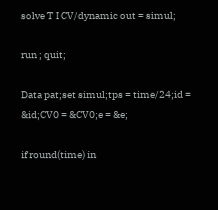solve T I CV/dynamic out = simul;

run ; quit;

Data pat;set simul;tps = time/24;id = &id;CV0 = &CV0;e = &e;

if round(time) in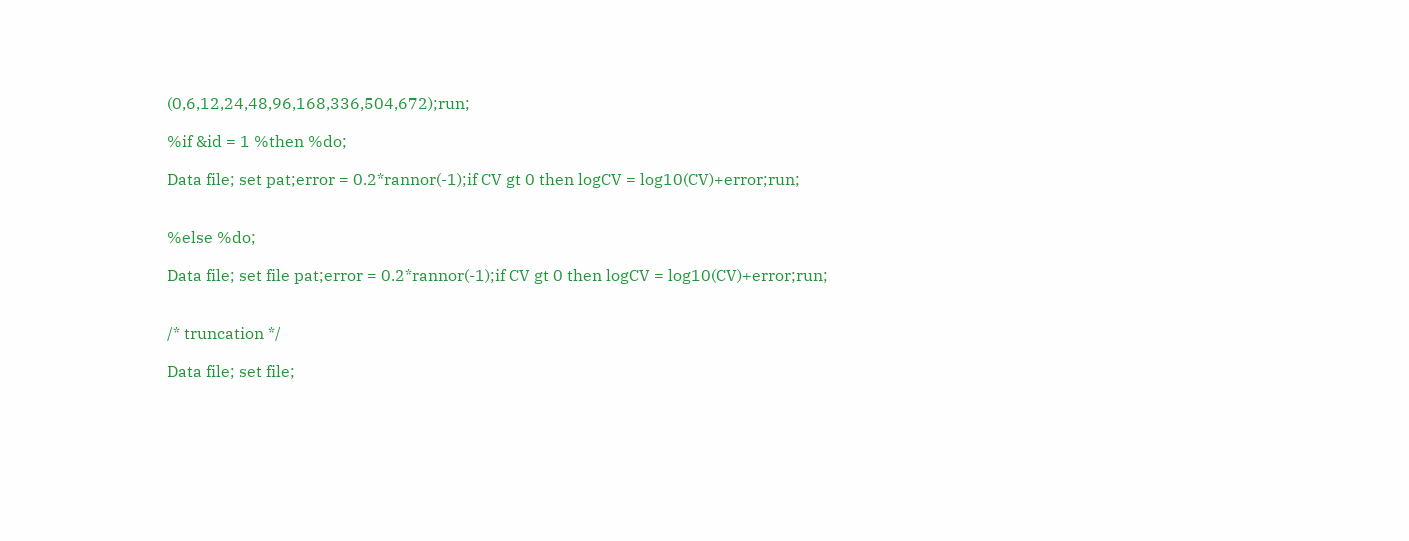(0,6,12,24,48,96,168,336,504,672);run;

%if &id = 1 %then %do;

Data file; set pat;error = 0.2*rannor(-1);if CV gt 0 then logCV = log10(CV)+error;run;


%else %do;

Data file; set file pat;error = 0.2*rannor(-1);if CV gt 0 then logCV = log10(CV)+error;run;


/* truncation */

Data file; set file;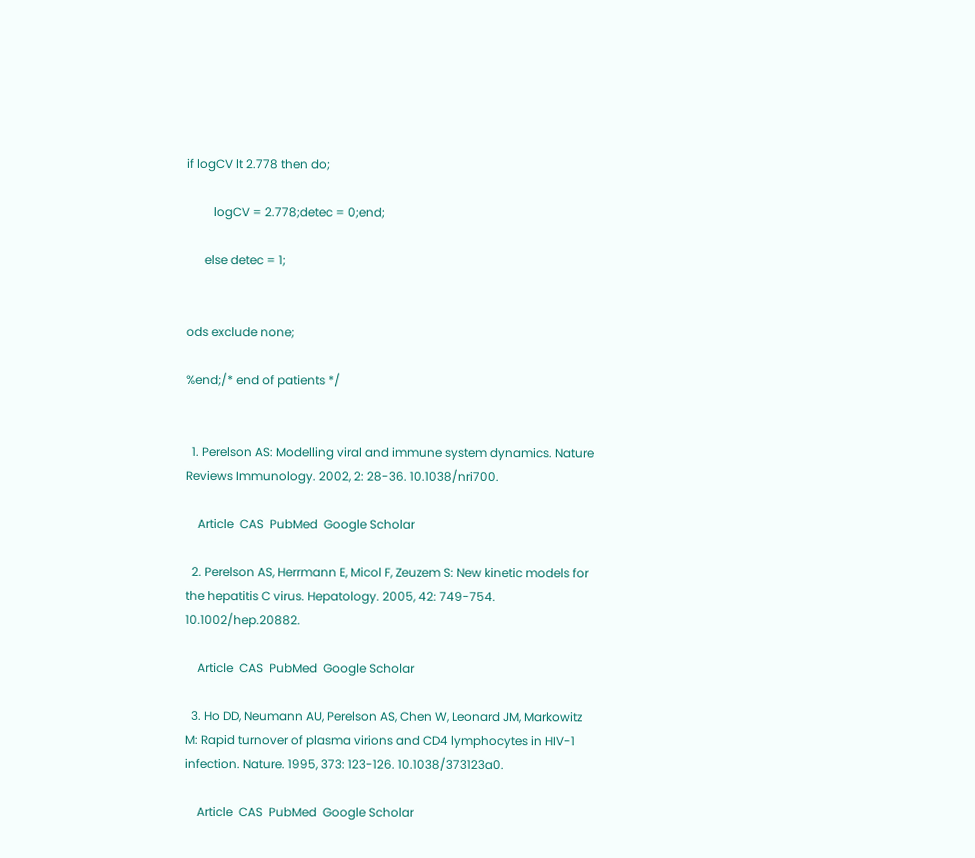if logCV lt 2.778 then do;

         logCV = 2.778;detec = 0;end;

      else detec = 1;


ods exclude none;

%end;/* end of patients */


  1. Perelson AS: Modelling viral and immune system dynamics. Nature Reviews Immunology. 2002, 2: 28-36. 10.1038/nri700.

    Article  CAS  PubMed  Google Scholar

  2. Perelson AS, Herrmann E, Micol F, Zeuzem S: New kinetic models for the hepatitis C virus. Hepatology. 2005, 42: 749-754. 10.1002/hep.20882.

    Article  CAS  PubMed  Google Scholar

  3. Ho DD, Neumann AU, Perelson AS, Chen W, Leonard JM, Markowitz M: Rapid turnover of plasma virions and CD4 lymphocytes in HIV-1 infection. Nature. 1995, 373: 123-126. 10.1038/373123a0.

    Article  CAS  PubMed  Google Scholar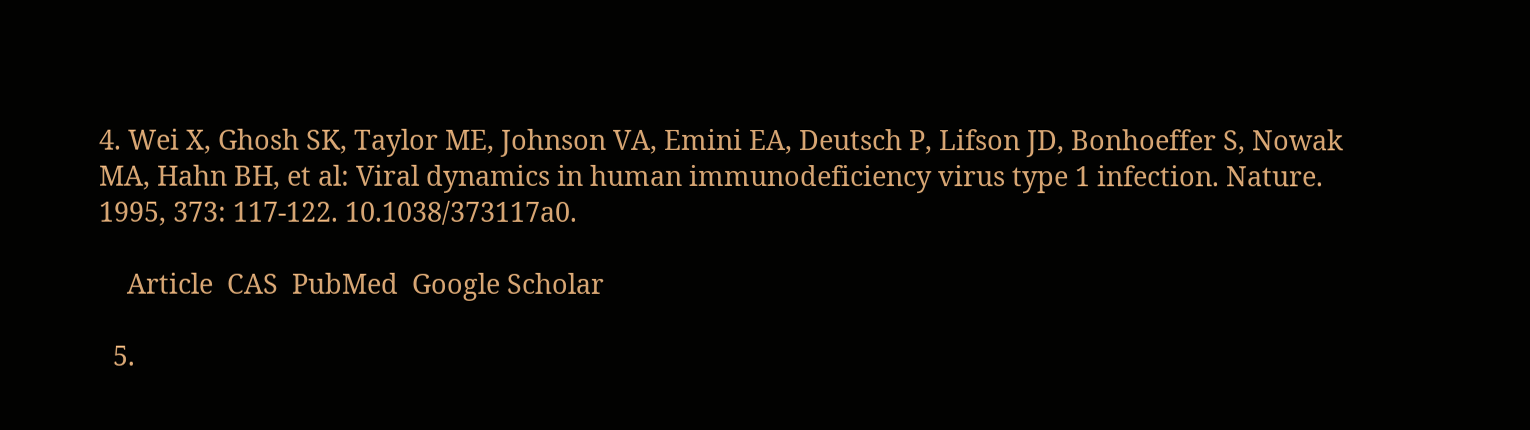4. Wei X, Ghosh SK, Taylor ME, Johnson VA, Emini EA, Deutsch P, Lifson JD, Bonhoeffer S, Nowak MA, Hahn BH, et al: Viral dynamics in human immunodeficiency virus type 1 infection. Nature. 1995, 373: 117-122. 10.1038/373117a0.

    Article  CAS  PubMed  Google Scholar

  5.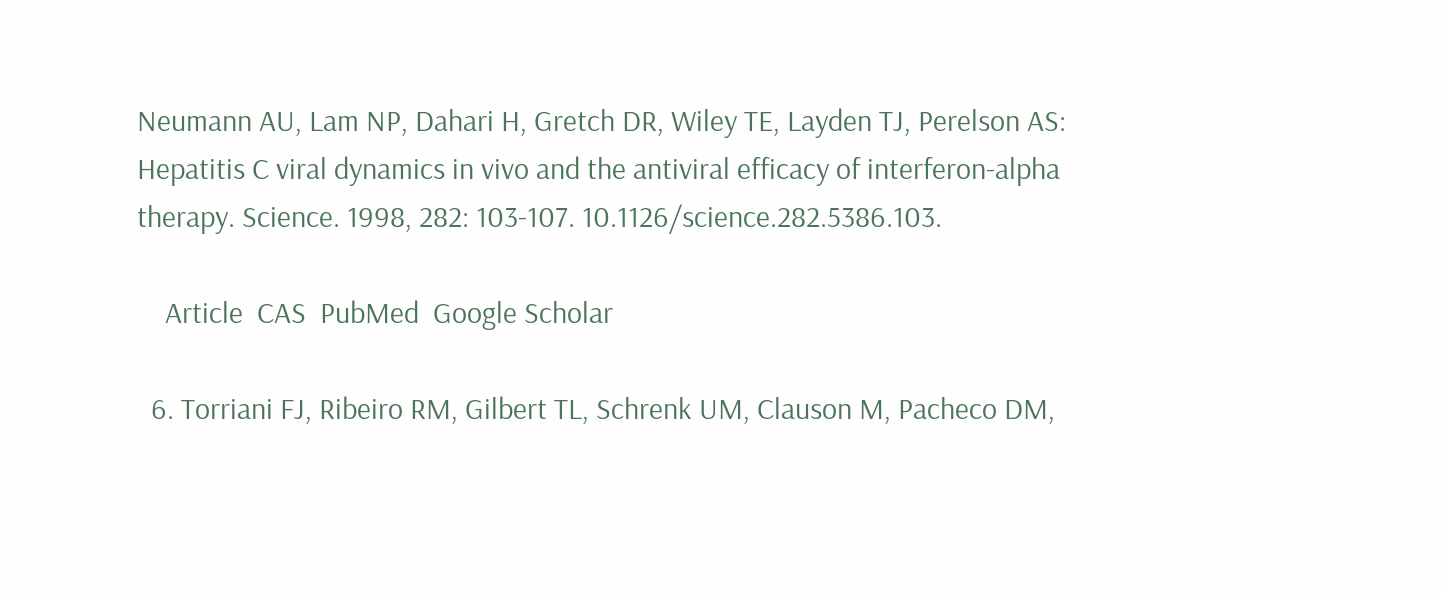Neumann AU, Lam NP, Dahari H, Gretch DR, Wiley TE, Layden TJ, Perelson AS: Hepatitis C viral dynamics in vivo and the antiviral efficacy of interferon-alpha therapy. Science. 1998, 282: 103-107. 10.1126/science.282.5386.103.

    Article  CAS  PubMed  Google Scholar

  6. Torriani FJ, Ribeiro RM, Gilbert TL, Schrenk UM, Clauson M, Pacheco DM,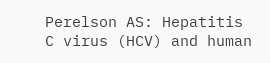Perelson AS: Hepatitis C virus (HCV) and human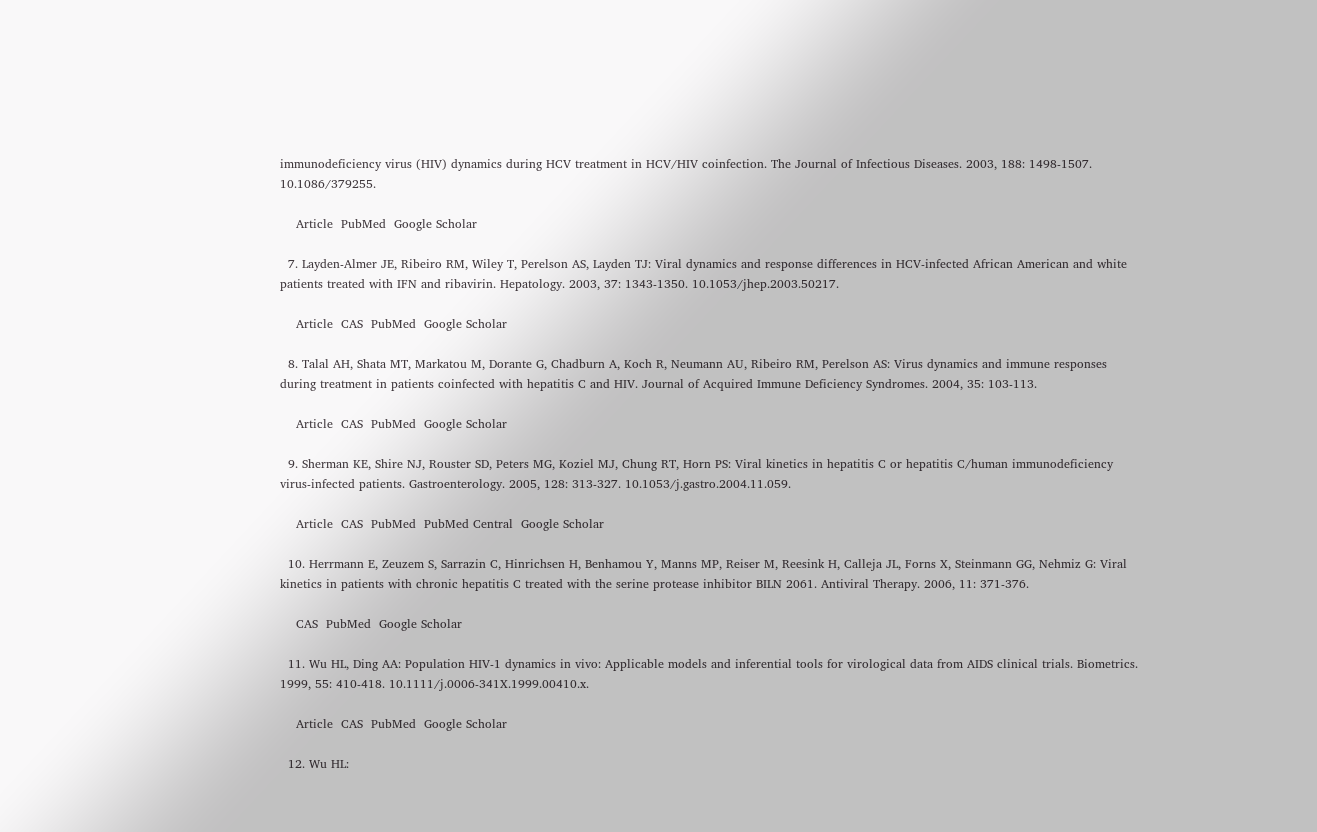immunodeficiency virus (HIV) dynamics during HCV treatment in HCV/HIV coinfection. The Journal of Infectious Diseases. 2003, 188: 1498-1507. 10.1086/379255.

    Article  PubMed  Google Scholar

  7. Layden-Almer JE, Ribeiro RM, Wiley T, Perelson AS, Layden TJ: Viral dynamics and response differences in HCV-infected African American and white patients treated with IFN and ribavirin. Hepatology. 2003, 37: 1343-1350. 10.1053/jhep.2003.50217.

    Article  CAS  PubMed  Google Scholar

  8. Talal AH, Shata MT, Markatou M, Dorante G, Chadburn A, Koch R, Neumann AU, Ribeiro RM, Perelson AS: Virus dynamics and immune responses during treatment in patients coinfected with hepatitis C and HIV. Journal of Acquired Immune Deficiency Syndromes. 2004, 35: 103-113.

    Article  CAS  PubMed  Google Scholar

  9. Sherman KE, Shire NJ, Rouster SD, Peters MG, Koziel MJ, Chung RT, Horn PS: Viral kinetics in hepatitis C or hepatitis C/human immunodeficiency virus-infected patients. Gastroenterology. 2005, 128: 313-327. 10.1053/j.gastro.2004.11.059.

    Article  CAS  PubMed  PubMed Central  Google Scholar

  10. Herrmann E, Zeuzem S, Sarrazin C, Hinrichsen H, Benhamou Y, Manns MP, Reiser M, Reesink H, Calleja JL, Forns X, Steinmann GG, Nehmiz G: Viral kinetics in patients with chronic hepatitis C treated with the serine protease inhibitor BILN 2061. Antiviral Therapy. 2006, 11: 371-376.

    CAS  PubMed  Google Scholar

  11. Wu HL, Ding AA: Population HIV-1 dynamics in vivo: Applicable models and inferential tools for virological data from AIDS clinical trials. Biometrics. 1999, 55: 410-418. 10.1111/j.0006-341X.1999.00410.x.

    Article  CAS  PubMed  Google Scholar

  12. Wu HL: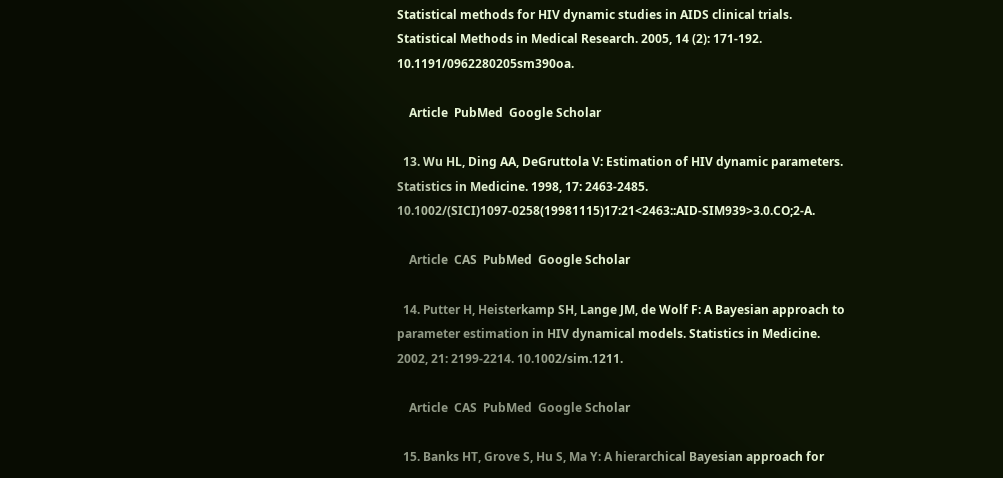Statistical methods for HIV dynamic studies in AIDS clinical trials. Statistical Methods in Medical Research. 2005, 14 (2): 171-192. 10.1191/0962280205sm390oa.

    Article  PubMed  Google Scholar

  13. Wu HL, Ding AA, DeGruttola V: Estimation of HIV dynamic parameters. Statistics in Medicine. 1998, 17: 2463-2485. 10.1002/(SICI)1097-0258(19981115)17:21<2463::AID-SIM939>3.0.CO;2-A.

    Article  CAS  PubMed  Google Scholar

  14. Putter H, Heisterkamp SH, Lange JM, de Wolf F: A Bayesian approach to parameter estimation in HIV dynamical models. Statistics in Medicine. 2002, 21: 2199-2214. 10.1002/sim.1211.

    Article  CAS  PubMed  Google Scholar

  15. Banks HT, Grove S, Hu S, Ma Y: A hierarchical Bayesian approach for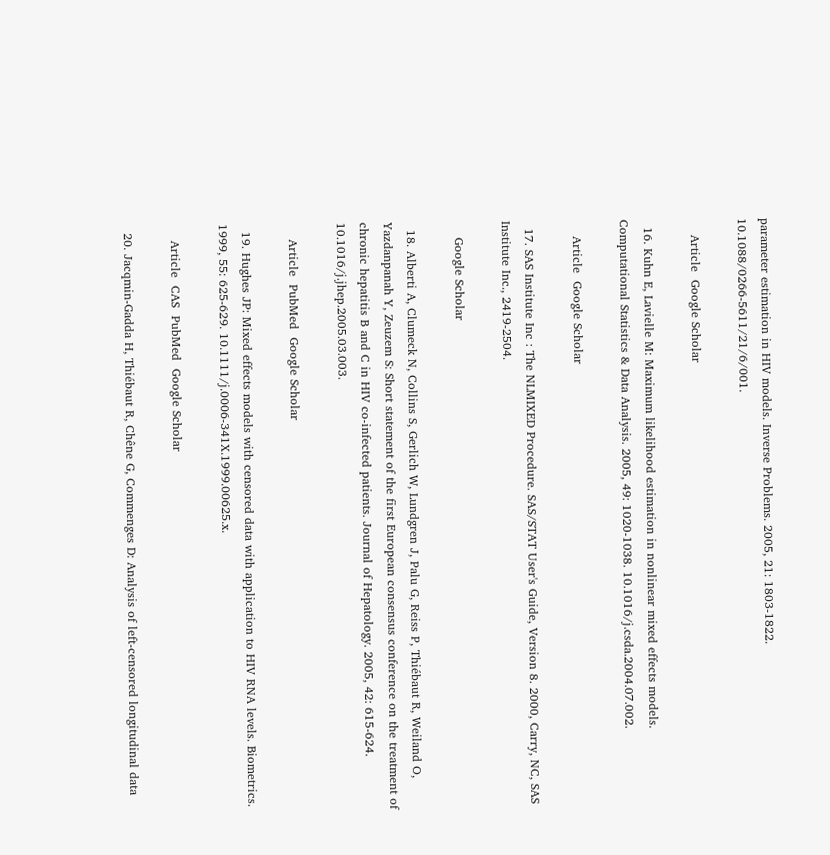parameter estimation in HIV models. Inverse Problems. 2005, 21: 1803-1822. 10.1088/0266-5611/21/6/001.

    Article  Google Scholar

  16. Kuhn E, Lavielle M: Maximum likelihood estimation in nonlinear mixed effects models. Computational Statistics & Data Analysis. 2005, 49: 1020-1038. 10.1016/j.csda.2004.07.002.

    Article  Google Scholar

  17. SAS Institute Inc : The NLMIXED Procedure. SAS/STAT User's Guide, Version 8. 2000, Carry, NC, SAS Institute Inc., 2419-2504.

    Google Scholar

  18. Alberti A, Clumeck N, Collins S, Gerlich W, Lundgren J, Palu G, Reiss P, Thiébaut R, Weiland O, Yazdanpanah Y, Zeuzem S: Short statement of the first European consensus conference on the treatment of chronic hepatitis B and C in HIV co-infected patients. Journal of Hepatology. 2005, 42: 615-624. 10.1016/j.jhep.2005.03.003.

    Article  PubMed  Google Scholar

  19. Hughes JP: Mixed effects models with censored data with application to HIV RNA levels. Biometrics. 1999, 55: 625-629. 10.1111/j.0006-341X.1999.00625.x.

    Article  CAS  PubMed  Google Scholar

  20. Jacqmin-Gadda H, Thiébaut R, Chêne G, Commenges D: Analysis of left-censored longitudinal data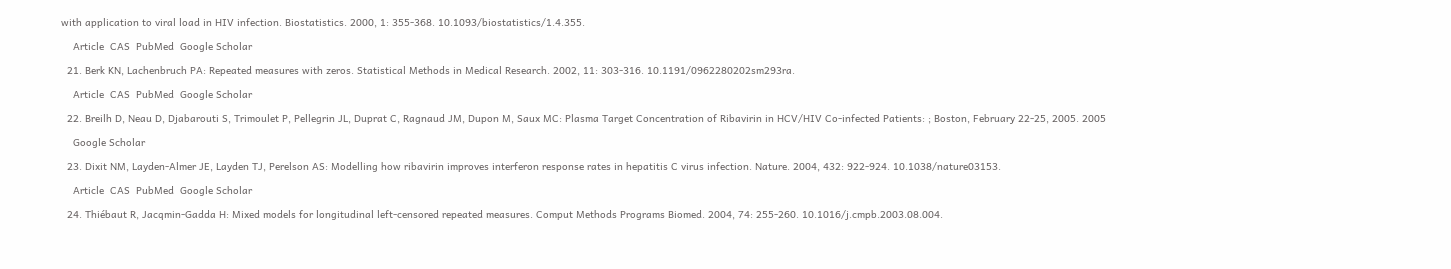with application to viral load in HIV infection. Biostatistics. 2000, 1: 355-368. 10.1093/biostatistics/1.4.355.

    Article  CAS  PubMed  Google Scholar

  21. Berk KN, Lachenbruch PA: Repeated measures with zeros. Statistical Methods in Medical Research. 2002, 11: 303-316. 10.1191/0962280202sm293ra.

    Article  CAS  PubMed  Google Scholar

  22. Breilh D, Neau D, Djabarouti S, Trimoulet P, Pellegrin JL, Duprat C, Ragnaud JM, Dupon M, Saux MC: Plasma Target Concentration of Ribavirin in HCV/HIV Co-infected Patients: ; Boston, February 22-25, 2005. 2005

    Google Scholar

  23. Dixit NM, Layden-Almer JE, Layden TJ, Perelson AS: Modelling how ribavirin improves interferon response rates in hepatitis C virus infection. Nature. 2004, 432: 922-924. 10.1038/nature03153.

    Article  CAS  PubMed  Google Scholar

  24. Thiébaut R, Jacqmin-Gadda H: Mixed models for longitudinal left-censored repeated measures. Comput Methods Programs Biomed. 2004, 74: 255-260. 10.1016/j.cmpb.2003.08.004.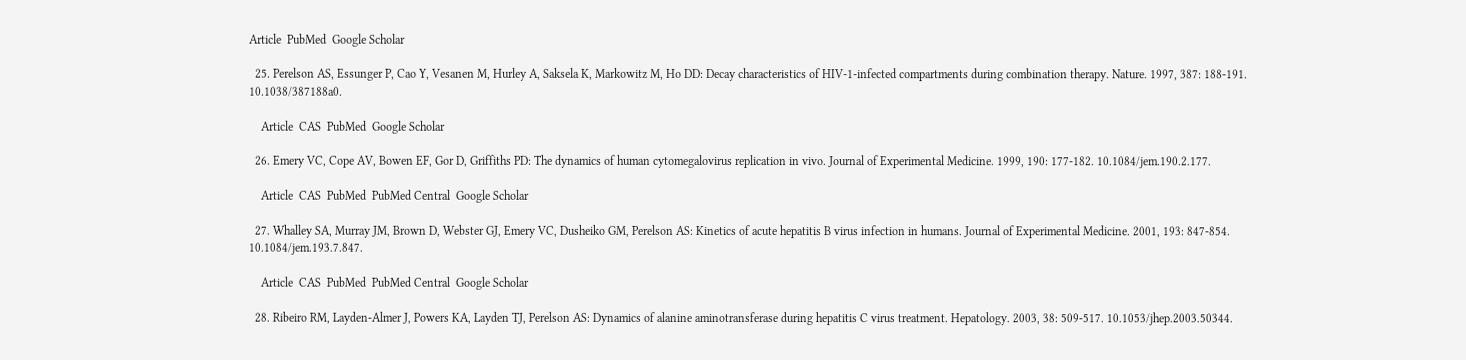Article  PubMed  Google Scholar

  25. Perelson AS, Essunger P, Cao Y, Vesanen M, Hurley A, Saksela K, Markowitz M, Ho DD: Decay characteristics of HIV-1-infected compartments during combination therapy. Nature. 1997, 387: 188-191. 10.1038/387188a0.

    Article  CAS  PubMed  Google Scholar

  26. Emery VC, Cope AV, Bowen EF, Gor D, Griffiths PD: The dynamics of human cytomegalovirus replication in vivo. Journal of Experimental Medicine. 1999, 190: 177-182. 10.1084/jem.190.2.177.

    Article  CAS  PubMed  PubMed Central  Google Scholar

  27. Whalley SA, Murray JM, Brown D, Webster GJ, Emery VC, Dusheiko GM, Perelson AS: Kinetics of acute hepatitis B virus infection in humans. Journal of Experimental Medicine. 2001, 193: 847-854. 10.1084/jem.193.7.847.

    Article  CAS  PubMed  PubMed Central  Google Scholar

  28. Ribeiro RM, Layden-Almer J, Powers KA, Layden TJ, Perelson AS: Dynamics of alanine aminotransferase during hepatitis C virus treatment. Hepatology. 2003, 38: 509-517. 10.1053/jhep.2003.50344.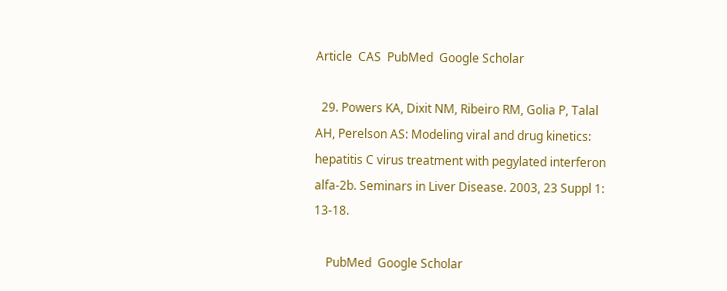Article  CAS  PubMed  Google Scholar

  29. Powers KA, Dixit NM, Ribeiro RM, Golia P, Talal AH, Perelson AS: Modeling viral and drug kinetics: hepatitis C virus treatment with pegylated interferon alfa-2b. Seminars in Liver Disease. 2003, 23 Suppl 1: 13-18.

    PubMed  Google Scholar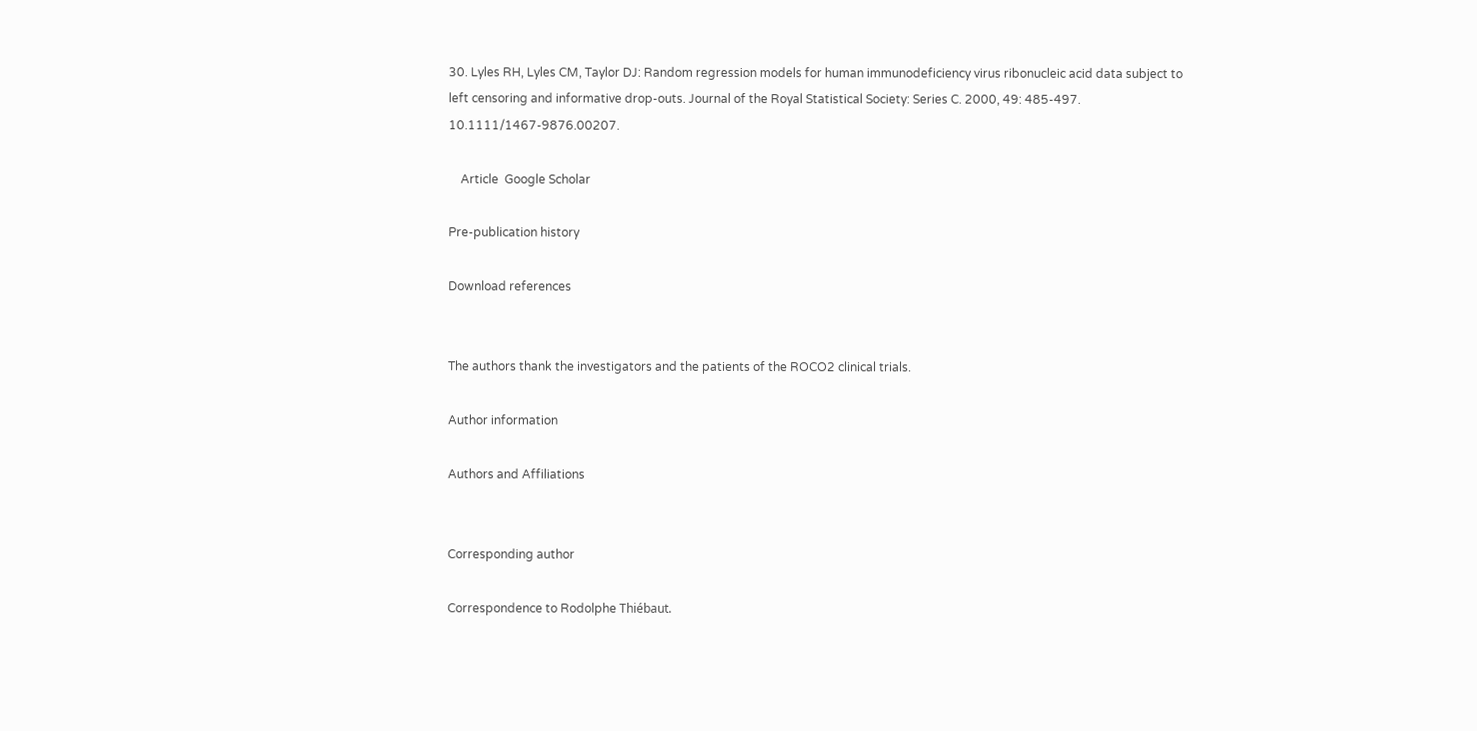30. Lyles RH, Lyles CM, Taylor DJ: Random regression models for human immunodeficiency virus ribonucleic acid data subject to left censoring and informative drop-outs. Journal of the Royal Statistical Society: Series C. 2000, 49: 485-497. 10.1111/1467-9876.00207.

    Article  Google Scholar

Pre-publication history

Download references


The authors thank the investigators and the patients of the ROCO2 clinical trials.

Author information

Authors and Affiliations


Corresponding author

Correspondence to Rodolphe Thiébaut.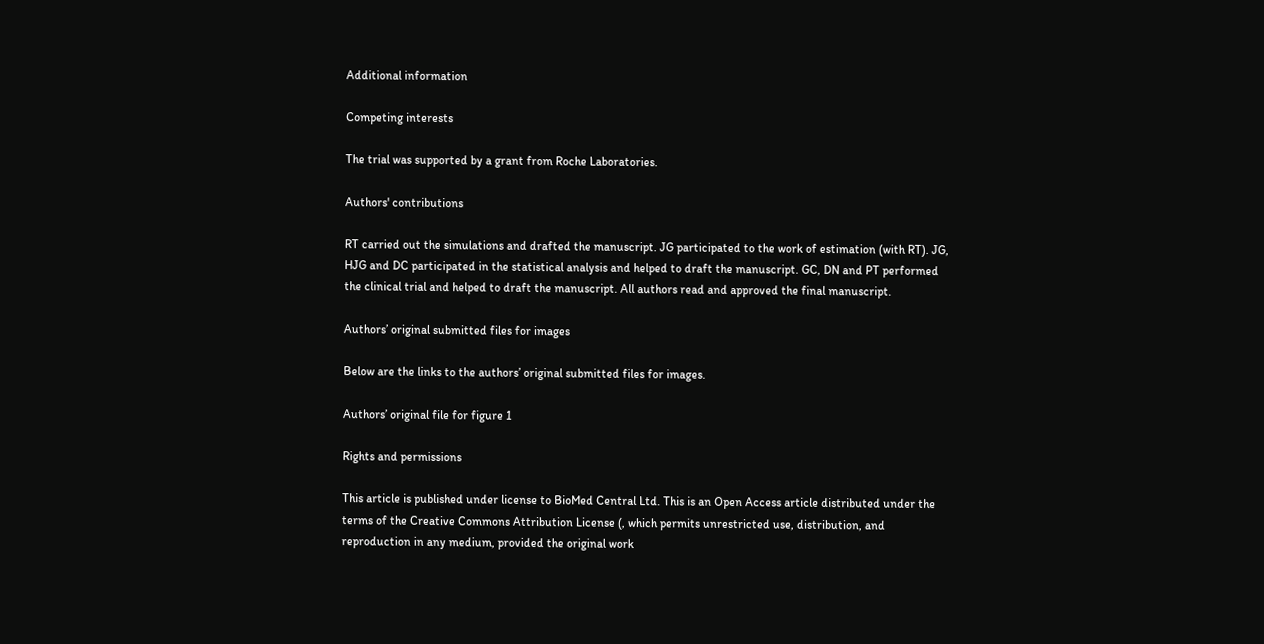Additional information

Competing interests

The trial was supported by a grant from Roche Laboratories.

Authors' contributions

RT carried out the simulations and drafted the manuscript. JG participated to the work of estimation (with RT). JG, HJG and DC participated in the statistical analysis and helped to draft the manuscript. GC, DN and PT performed the clinical trial and helped to draft the manuscript. All authors read and approved the final manuscript.

Authors’ original submitted files for images

Below are the links to the authors’ original submitted files for images.

Authors’ original file for figure 1

Rights and permissions

This article is published under license to BioMed Central Ltd. This is an Open Access article distributed under the terms of the Creative Commons Attribution License (, which permits unrestricted use, distribution, and reproduction in any medium, provided the original work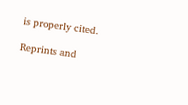is properly cited.

Reprints and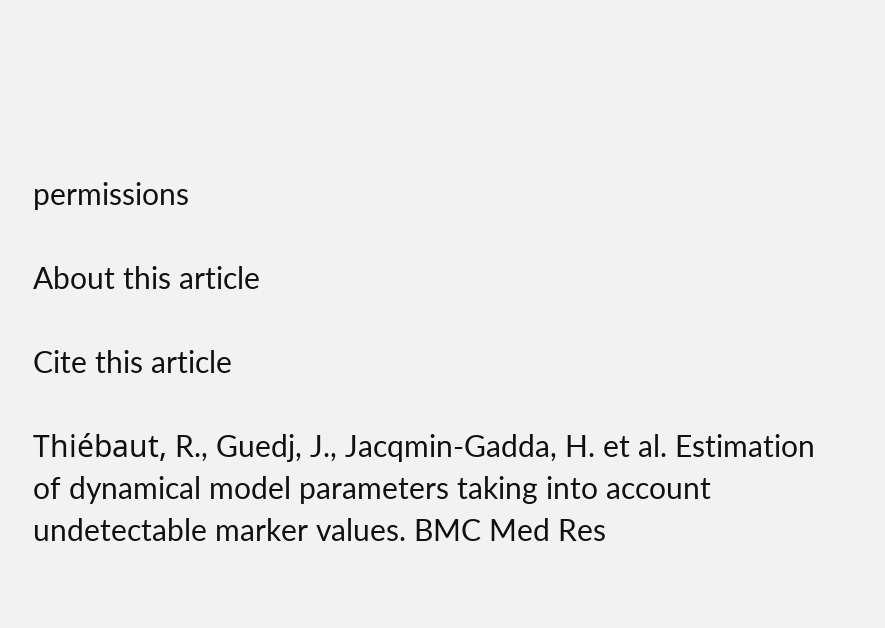permissions

About this article

Cite this article

Thiébaut, R., Guedj, J., Jacqmin-Gadda, H. et al. Estimation of dynamical model parameters taking into account undetectable marker values. BMC Med Res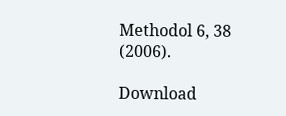Methodol 6, 38 (2006).

Download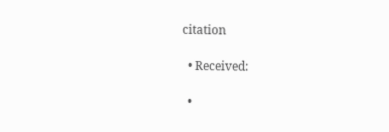citation

  • Received:

  •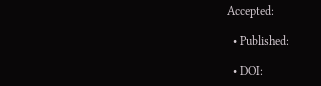Accepted:

  • Published:

  • DOI: